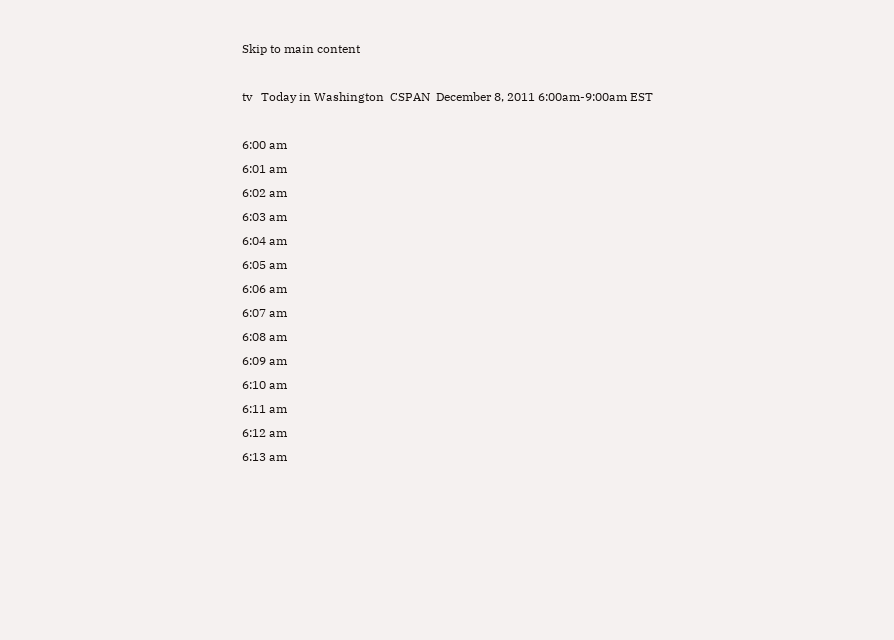Skip to main content

tv   Today in Washington  CSPAN  December 8, 2011 6:00am-9:00am EST

6:00 am
6:01 am
6:02 am
6:03 am
6:04 am
6:05 am
6:06 am
6:07 am
6:08 am
6:09 am
6:10 am
6:11 am
6:12 am
6:13 am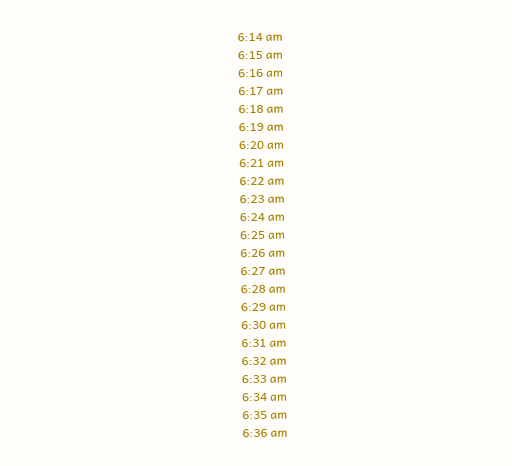6:14 am
6:15 am
6:16 am
6:17 am
6:18 am
6:19 am
6:20 am
6:21 am
6:22 am
6:23 am
6:24 am
6:25 am
6:26 am
6:27 am
6:28 am
6:29 am
6:30 am
6:31 am
6:32 am
6:33 am
6:34 am
6:35 am
6:36 am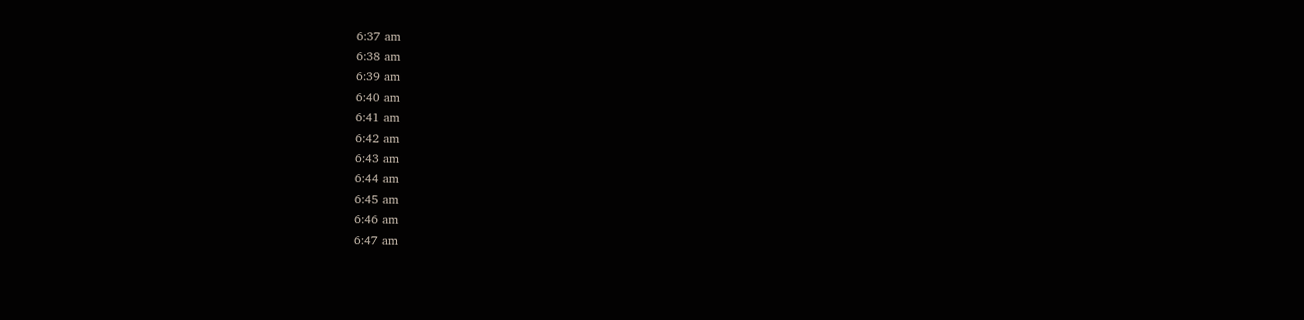6:37 am
6:38 am
6:39 am
6:40 am
6:41 am
6:42 am
6:43 am
6:44 am
6:45 am
6:46 am
6:47 am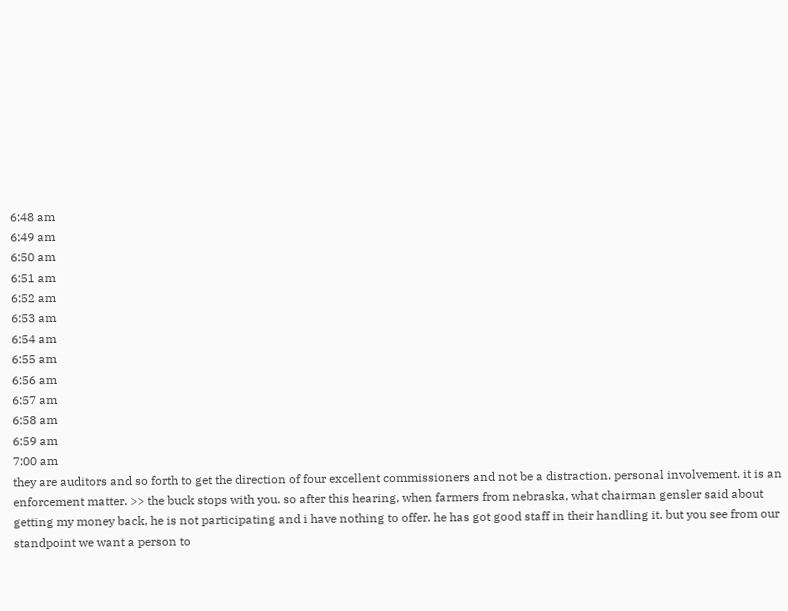6:48 am
6:49 am
6:50 am
6:51 am
6:52 am
6:53 am
6:54 am
6:55 am
6:56 am
6:57 am
6:58 am
6:59 am
7:00 am
they are auditors and so forth to get the direction of four excellent commissioners and not be a distraction. personal involvement. it is an enforcement matter. >> the buck stops with you. so after this hearing, when farmers from nebraska, what chairman gensler said about getting my money back, he is not participating and i have nothing to offer. he has got good staff in their handling it. but you see from our standpoint we want a person to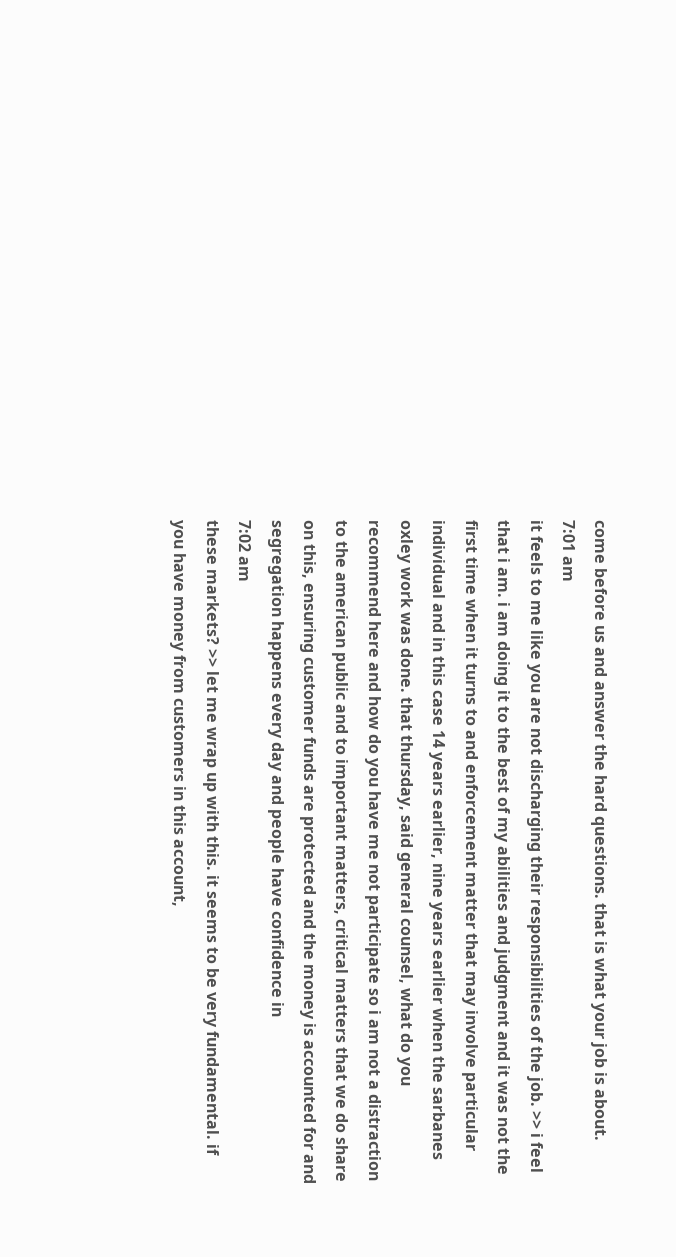come before us and answer the hard questions. that is what your job is about.
7:01 am
it feels to me like you are not discharging their responsibilities of the job. >> i feel that i am. i am doing it to the best of my abilities and judgment and it was not the first time when it turns to and enforcement matter that may involve particular individual and in this case 14 years earlier, nine years earlier when the sarbanes oxley work was done. that thursday, said general counsel, what do you recommend here and how do you have me not participate so i am not a distraction to the american public and to important matters, critical matters that we do share on this, ensuring customer funds are protected and the money is accounted for and segregation happens every day and people have confidence in
7:02 am
these markets? >> let me wrap up with this. it seems to be very fundamental. if you have money from customers in this account,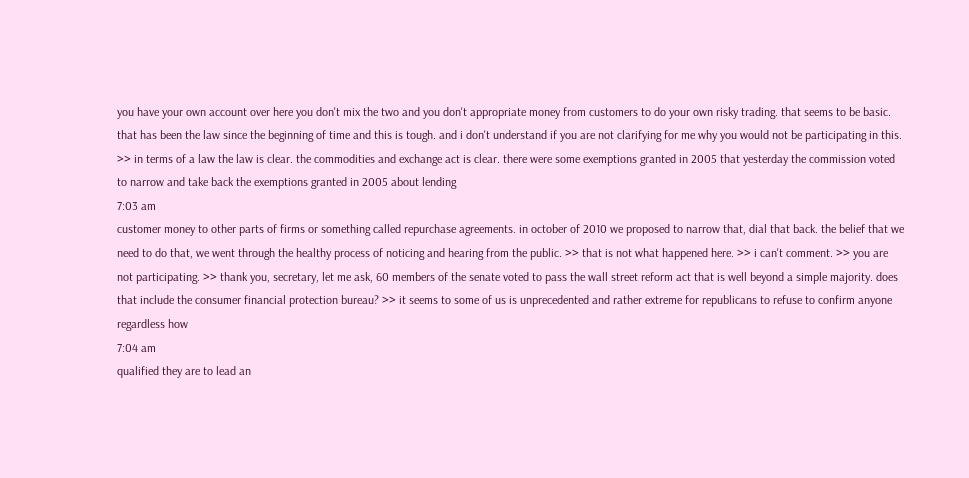you have your own account over here you don't mix the two and you don't appropriate money from customers to do your own risky trading. that seems to be basic. that has been the law since the beginning of time and this is tough. and i don't understand if you are not clarifying for me why you would not be participating in this. >> in terms of a law the law is clear. the commodities and exchange act is clear. there were some exemptions granted in 2005 that yesterday the commission voted to narrow and take back the exemptions granted in 2005 about lending
7:03 am
customer money to other parts of firms or something called repurchase agreements. in october of 2010 we proposed to narrow that, dial that back. the belief that we need to do that, we went through the healthy process of noticing and hearing from the public. >> that is not what happened here. >> i can't comment. >> you are not participating. >> thank you, secretary, let me ask, 60 members of the senate voted to pass the wall street reform act that is well beyond a simple majority. does that include the consumer financial protection bureau? >> it seems to some of us is unprecedented and rather extreme for republicans to refuse to confirm anyone regardless how
7:04 am
qualified they are to lead an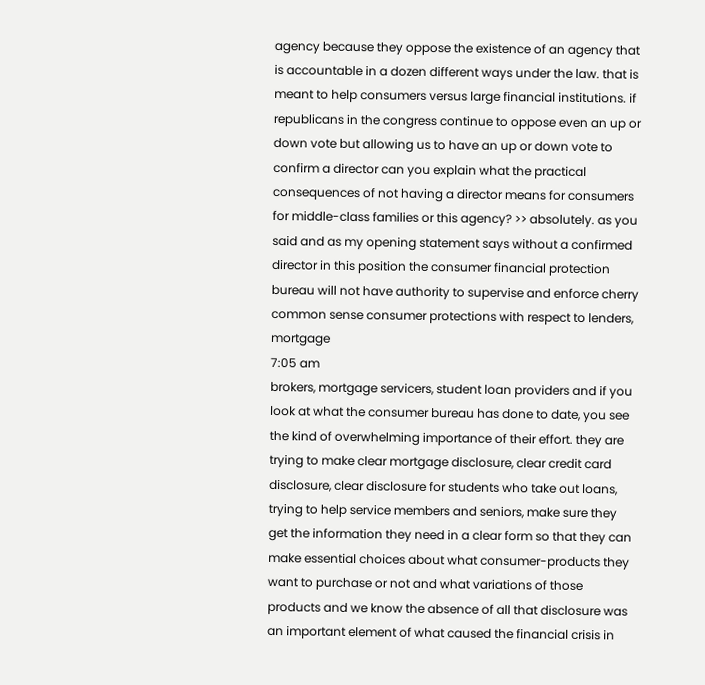agency because they oppose the existence of an agency that is accountable in a dozen different ways under the law. that is meant to help consumers versus large financial institutions. if republicans in the congress continue to oppose even an up or down vote but allowing us to have an up or down vote to confirm a director can you explain what the practical consequences of not having a director means for consumers for middle-class families or this agency? >> absolutely. as you said and as my opening statement says without a confirmed director in this position the consumer financial protection bureau will not have authority to supervise and enforce cherry common sense consumer protections with respect to lenders, mortgage
7:05 am
brokers, mortgage servicers, student loan providers and if you look at what the consumer bureau has done to date, you see the kind of overwhelming importance of their effort. they are trying to make clear mortgage disclosure, clear credit card disclosure, clear disclosure for students who take out loans, trying to help service members and seniors, make sure they get the information they need in a clear form so that they can make essential choices about what consumer-products they want to purchase or not and what variations of those products and we know the absence of all that disclosure was an important element of what caused the financial crisis in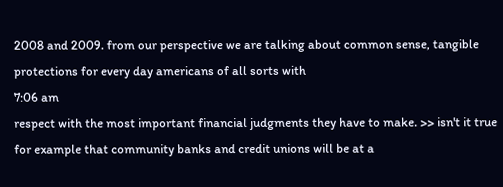2008 and 2009. from our perspective we are talking about common sense, tangible protections for every day americans of all sorts with
7:06 am
respect with the most important financial judgments they have to make. >> isn't it true for example that community banks and credit unions will be at a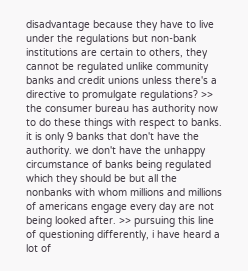disadvantage because they have to live under the regulations but non-bank institutions are certain to others, they cannot be regulated unlike community banks and credit unions unless there's a directive to promulgate regulations? >> the consumer bureau has authority now to do these things with respect to banks. it is only 9 banks that don't have the authority. we don't have the unhappy circumstance of banks being regulated which they should be but all the nonbanks with whom millions and millions of americans engage every day are not being looked after. >> pursuing this line of questioning differently, i have heard a lot of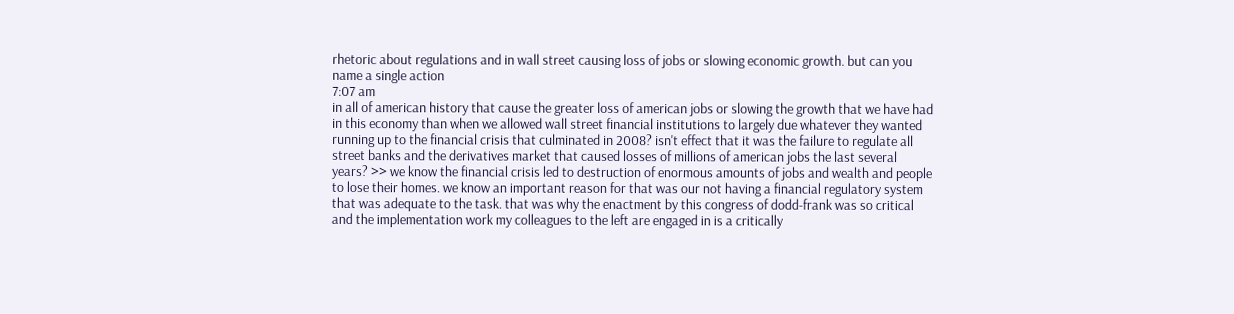rhetoric about regulations and in wall street causing loss of jobs or slowing economic growth. but can you name a single action
7:07 am
in all of american history that cause the greater loss of american jobs or slowing the growth that we have had in this economy than when we allowed wall street financial institutions to largely due whatever they wanted running up to the financial crisis that culminated in 2008? isn't effect that it was the failure to regulate all street banks and the derivatives market that caused losses of millions of american jobs the last several years? >> we know the financial crisis led to destruction of enormous amounts of jobs and wealth and people to lose their homes. we know an important reason for that was our not having a financial regulatory system that was adequate to the task. that was why the enactment by this congress of dodd-frank was so critical and the implementation work my colleagues to the left are engaged in is a critically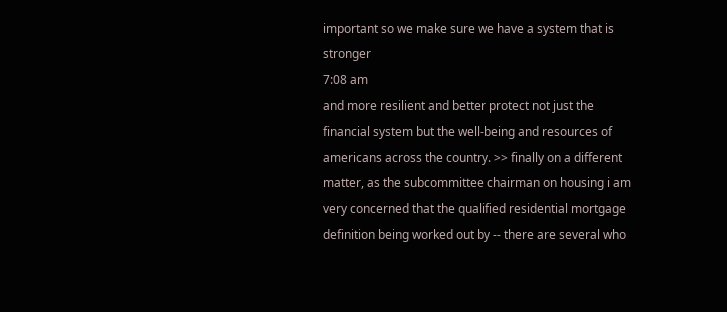important so we make sure we have a system that is stronger
7:08 am
and more resilient and better protect not just the financial system but the well-being and resources of americans across the country. >> finally on a different matter, as the subcommittee chairman on housing i am very concerned that the qualified residential mortgage definition being worked out by -- there are several who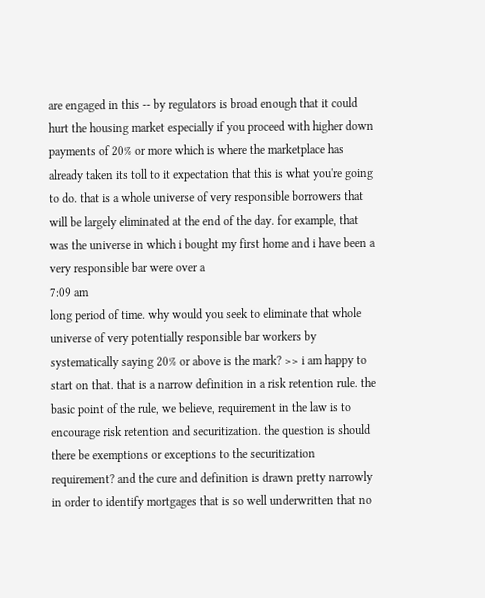are engaged in this -- by regulators is broad enough that it could hurt the housing market especially if you proceed with higher down payments of 20% or more which is where the marketplace has already taken its toll to it expectation that this is what you're going to do. that is a whole universe of very responsible borrowers that will be largely eliminated at the end of the day. for example, that was the universe in which i bought my first home and i have been a very responsible bar were over a
7:09 am
long period of time. why would you seek to eliminate that whole universe of very potentially responsible bar workers by systematically saying 20% or above is the mark? >> i am happy to start on that. that is a narrow definition in a risk retention rule. the basic point of the rule, we believe, requirement in the law is to encourage risk retention and securitization. the question is should there be exemptions or exceptions to the securitization requirement? and the cure and definition is drawn pretty narrowly in order to identify mortgages that is so well underwritten that no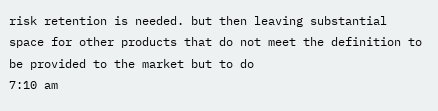risk retention is needed. but then leaving substantial space for other products that do not meet the definition to be provided to the market but to do
7:10 am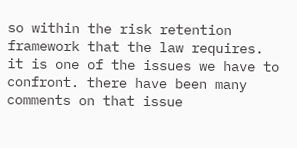so within the risk retention framework that the law requires. it is one of the issues we have to confront. there have been many comments on that issue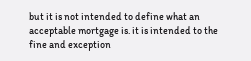but it is not intended to define what an acceptable mortgage is. it is intended to the fine and exception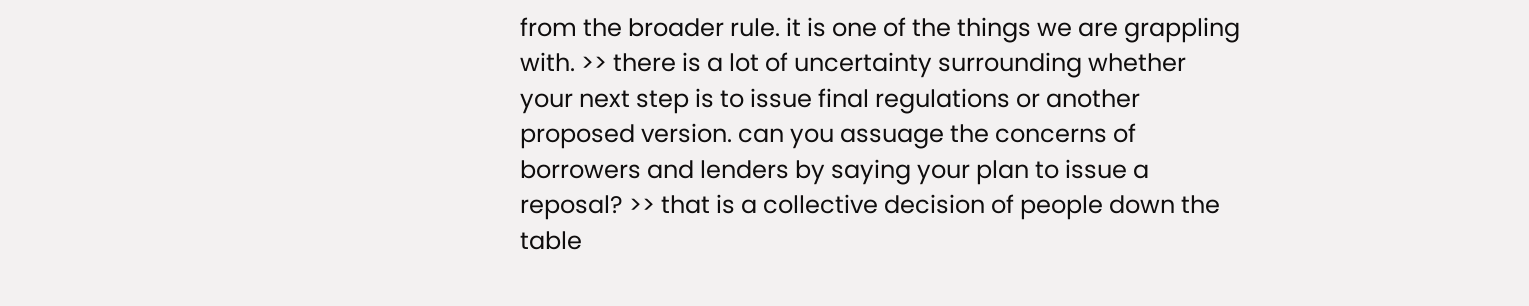from the broader rule. it is one of the things we are grappling with. >> there is a lot of uncertainty surrounding whether your next step is to issue final regulations or another proposed version. can you assuage the concerns of borrowers and lenders by saying your plan to issue a reposal? >> that is a collective decision of people down the table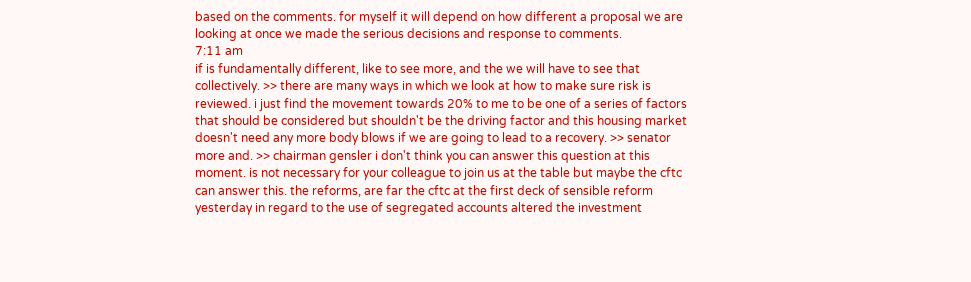based on the comments. for myself it will depend on how different a proposal we are looking at once we made the serious decisions and response to comments.
7:11 am
if is fundamentally different, like to see more, and the we will have to see that collectively. >> there are many ways in which we look at how to make sure risk is reviewed. i just find the movement towards 20% to me to be one of a series of factors that should be considered but shouldn't be the driving factor and this housing market doesn't need any more body blows if we are going to lead to a recovery. >> senator more and. >> chairman gensler i don't think you can answer this question at this moment. is not necessary for your colleague to join us at the table but maybe the cftc can answer this. the reforms, are far the cftc at the first deck of sensible reform yesterday in regard to the use of segregated accounts altered the investment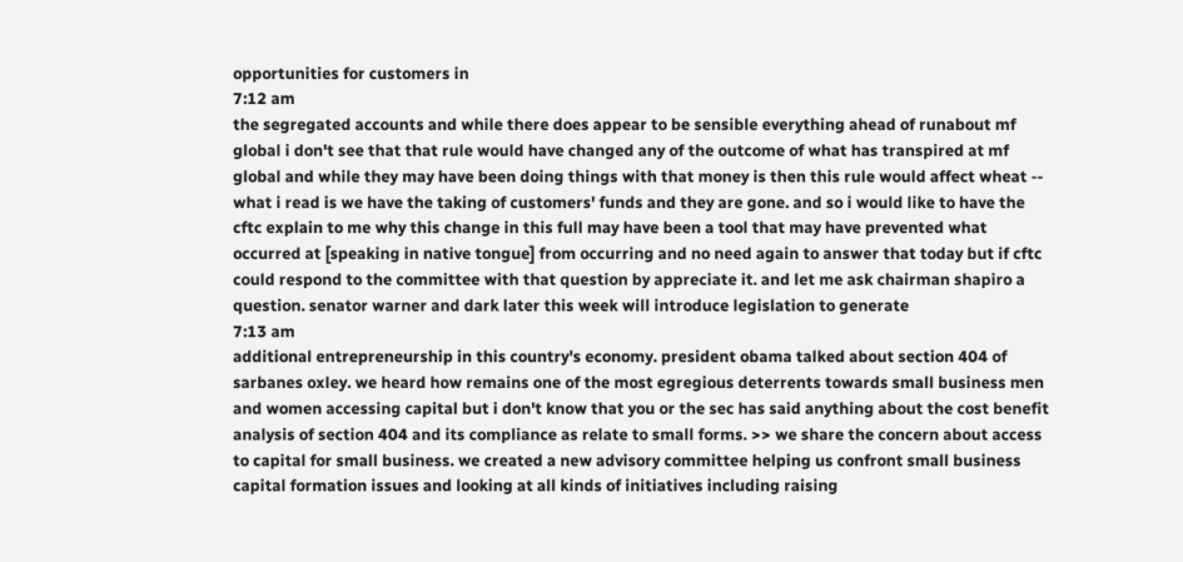opportunities for customers in
7:12 am
the segregated accounts and while there does appear to be sensible everything ahead of runabout mf global i don't see that that rule would have changed any of the outcome of what has transpired at mf global and while they may have been doing things with that money is then this rule would affect wheat -- what i read is we have the taking of customers' funds and they are gone. and so i would like to have the cftc explain to me why this change in this full may have been a tool that may have prevented what occurred at [speaking in native tongue] from occurring and no need again to answer that today but if cftc could respond to the committee with that question by appreciate it. and let me ask chairman shapiro a question. senator warner and dark later this week will introduce legislation to generate
7:13 am
additional entrepreneurship in this country's economy. president obama talked about section 404 of sarbanes oxley. we heard how remains one of the most egregious deterrents towards small business men and women accessing capital but i don't know that you or the sec has said anything about the cost benefit analysis of section 404 and its compliance as relate to small forms. >> we share the concern about access to capital for small business. we created a new advisory committee helping us confront small business capital formation issues and looking at all kinds of initiatives including raising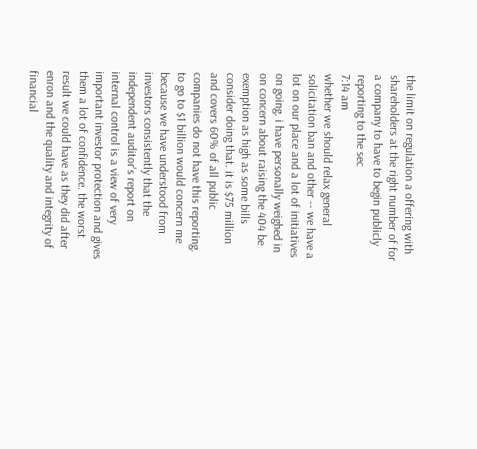the limit on regulation a offering with shareholders at the right number of for a company to have to begin publicly reporting to the sec
7:14 am
whether we should relax general solicitation ban and other -- we have a lot on our place and a lot of initiatives on going. i have personally weighed in on concern about raising the 404 be exemption as high as some bills consider doing that. it is $75 million and covers 60% of all public companies do not have this reporting. to go to $1 billion would concern me because we have understood from investors consistently that the independent auditor's report on internal control is a view of very important investor protection and gives them a lot of confidence. the worst result we could have as they did after enron and the quality and integrity of financial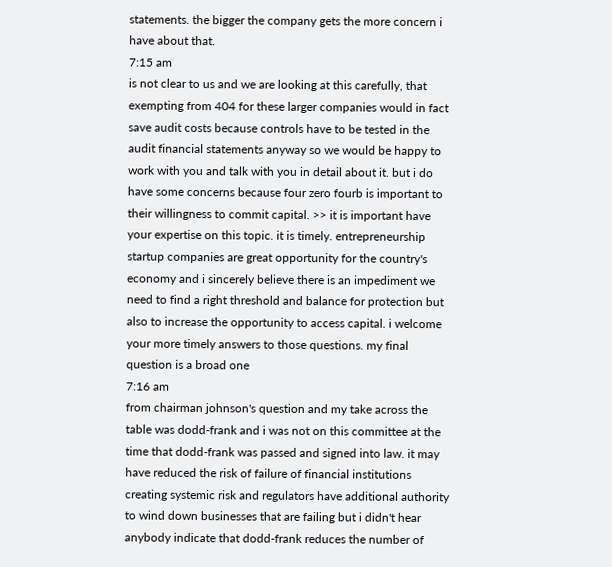statements. the bigger the company gets the more concern i have about that.
7:15 am
is not clear to us and we are looking at this carefully, that exempting from 404 for these larger companies would in fact save audit costs because controls have to be tested in the audit financial statements anyway so we would be happy to work with you and talk with you in detail about it. but i do have some concerns because four zero fourb is important to their willingness to commit capital. >> it is important have your expertise on this topic. it is timely. entrepreneurship startup companies are great opportunity for the country's economy and i sincerely believe there is an impediment we need to find a right threshold and balance for protection but also to increase the opportunity to access capital. i welcome your more timely answers to those questions. my final question is a broad one
7:16 am
from chairman johnson's question and my take across the table was dodd-frank and i was not on this committee at the time that dodd-frank was passed and signed into law. it may have reduced the risk of failure of financial institutions creating systemic risk and regulators have additional authority to wind down businesses that are failing but i didn't hear anybody indicate that dodd-frank reduces the number of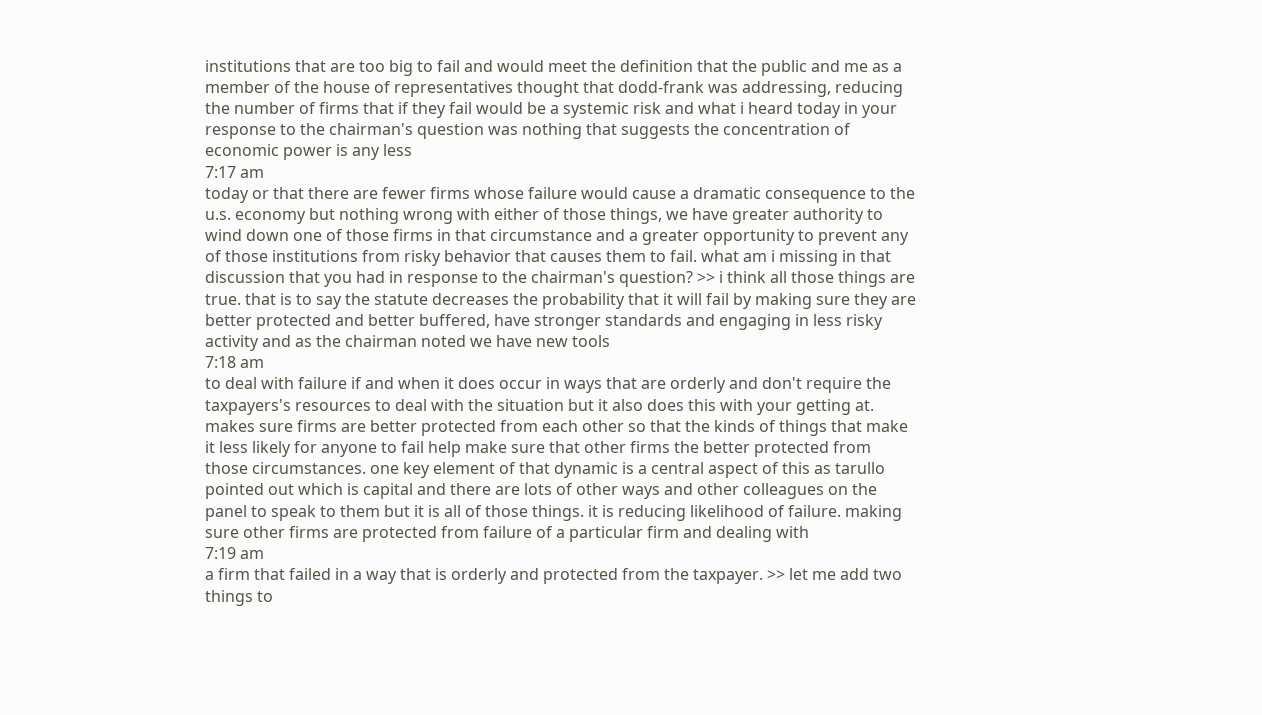institutions that are too big to fail and would meet the definition that the public and me as a member of the house of representatives thought that dodd-frank was addressing, reducing the number of firms that if they fail would be a systemic risk and what i heard today in your response to the chairman's question was nothing that suggests the concentration of economic power is any less
7:17 am
today or that there are fewer firms whose failure would cause a dramatic consequence to the u.s. economy but nothing wrong with either of those things, we have greater authority to wind down one of those firms in that circumstance and a greater opportunity to prevent any of those institutions from risky behavior that causes them to fail. what am i missing in that discussion that you had in response to the chairman's question? >> i think all those things are true. that is to say the statute decreases the probability that it will fail by making sure they are better protected and better buffered, have stronger standards and engaging in less risky activity and as the chairman noted we have new tools
7:18 am
to deal with failure if and when it does occur in ways that are orderly and don't require the taxpayers's resources to deal with the situation but it also does this with your getting at. makes sure firms are better protected from each other so that the kinds of things that make it less likely for anyone to fail help make sure that other firms the better protected from those circumstances. one key element of that dynamic is a central aspect of this as tarullo pointed out which is capital and there are lots of other ways and other colleagues on the panel to speak to them but it is all of those things. it is reducing likelihood of failure. making sure other firms are protected from failure of a particular firm and dealing with
7:19 am
a firm that failed in a way that is orderly and protected from the taxpayer. >> let me add two things to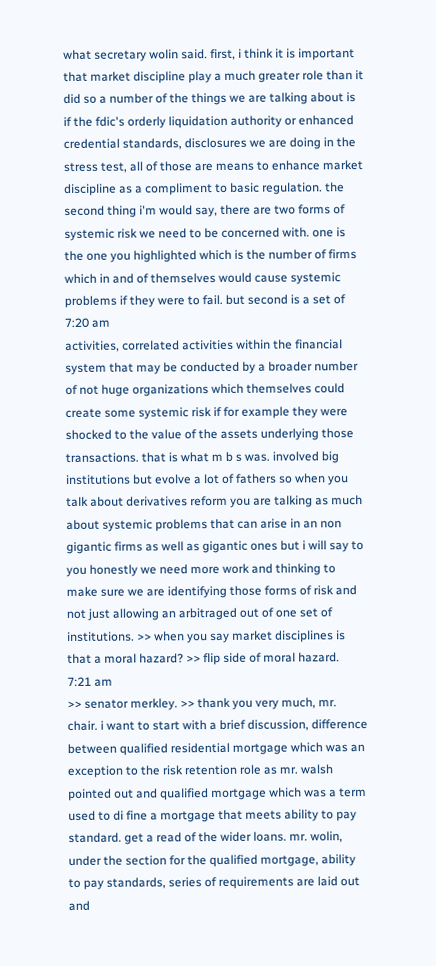what secretary wolin said. first, i think it is important that market discipline play a much greater role than it did so a number of the things we are talking about is if the fdic's orderly liquidation authority or enhanced credential standards, disclosures we are doing in the stress test, all of those are means to enhance market discipline as a compliment to basic regulation. the second thing i'm would say, there are two forms of systemic risk we need to be concerned with. one is the one you highlighted which is the number of firms which in and of themselves would cause systemic problems if they were to fail. but second is a set of
7:20 am
activities, correlated activities within the financial system that may be conducted by a broader number of not huge organizations which themselves could create some systemic risk if for example they were shocked to the value of the assets underlying those transactions. that is what m b s was. involved big institutions but evolve a lot of fathers so when you talk about derivatives reform you are talking as much about systemic problems that can arise in an non gigantic firms as well as gigantic ones but i will say to you honestly we need more work and thinking to make sure we are identifying those forms of risk and not just allowing an arbitraged out of one set of institutions. >> when you say market disciplines is that a moral hazard? >> flip side of moral hazard.
7:21 am
>> senator merkley. >> thank you very much, mr. chair. i want to start with a brief discussion, difference between qualified residential mortgage which was an exception to the risk retention role as mr. walsh pointed out and qualified mortgage which was a term used to di fine a mortgage that meets ability to pay standard. get a read of the wider loans. mr. wolin, under the section for the qualified mortgage, ability to pay standards, series of requirements are laid out and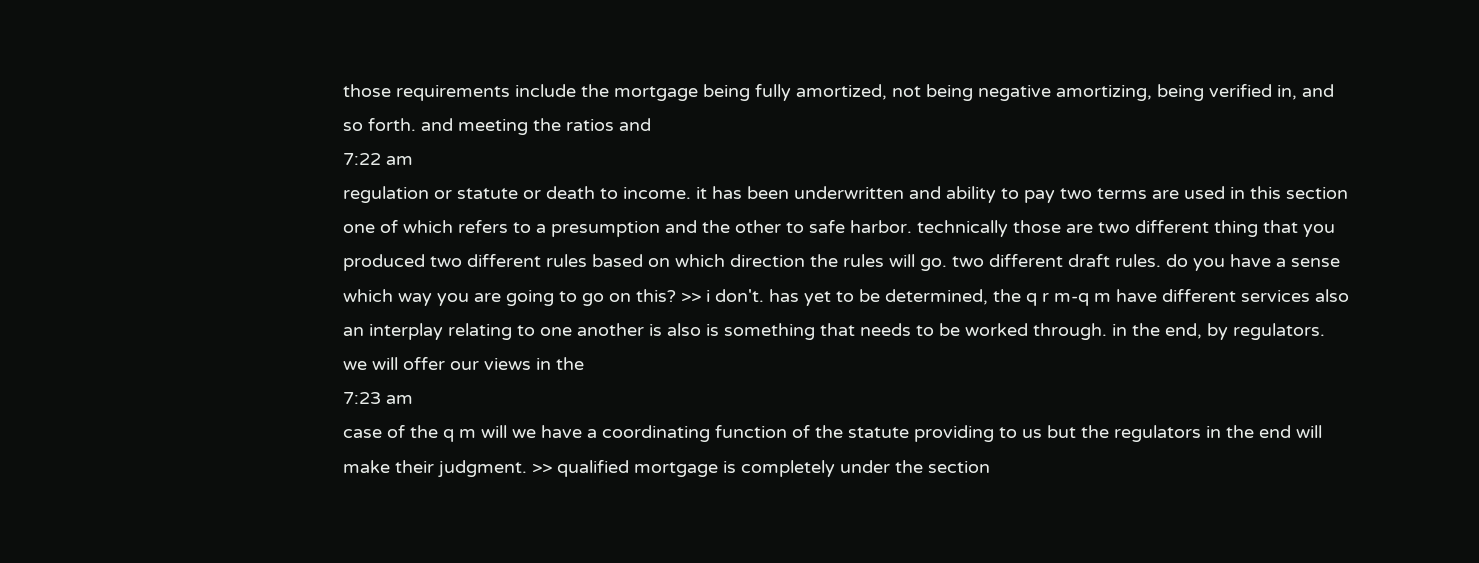those requirements include the mortgage being fully amortized, not being negative amortizing, being verified in, and so forth. and meeting the ratios and
7:22 am
regulation or statute or death to income. it has been underwritten and ability to pay two terms are used in this section one of which refers to a presumption and the other to safe harbor. technically those are two different thing that you produced two different rules based on which direction the rules will go. two different draft rules. do you have a sense which way you are going to go on this? >> i don't. has yet to be determined, the q r m-q m have different services also an interplay relating to one another is also is something that needs to be worked through. in the end, by regulators. we will offer our views in the
7:23 am
case of the q m will we have a coordinating function of the statute providing to us but the regulators in the end will make their judgment. >> qualified mortgage is completely under the section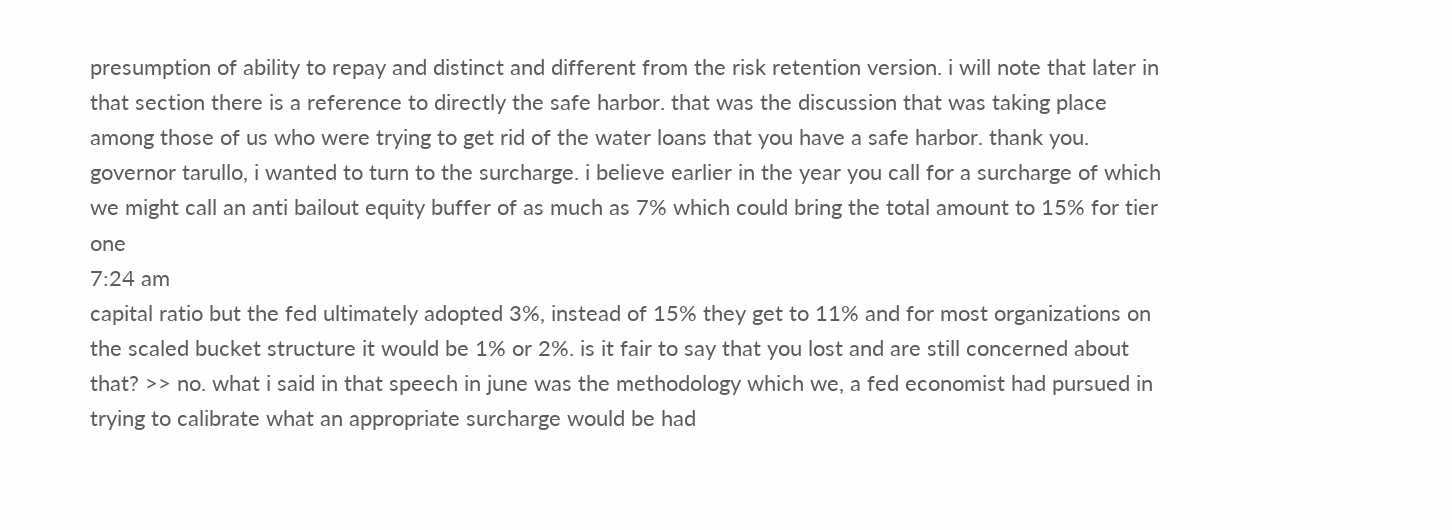presumption of ability to repay and distinct and different from the risk retention version. i will note that later in that section there is a reference to directly the safe harbor. that was the discussion that was taking place among those of us who were trying to get rid of the water loans that you have a safe harbor. thank you. governor tarullo, i wanted to turn to the surcharge. i believe earlier in the year you call for a surcharge of which we might call an anti bailout equity buffer of as much as 7% which could bring the total amount to 15% for tier one
7:24 am
capital ratio but the fed ultimately adopted 3%, instead of 15% they get to 11% and for most organizations on the scaled bucket structure it would be 1% or 2%. is it fair to say that you lost and are still concerned about that? >> no. what i said in that speech in june was the methodology which we, a fed economist had pursued in trying to calibrate what an appropriate surcharge would be had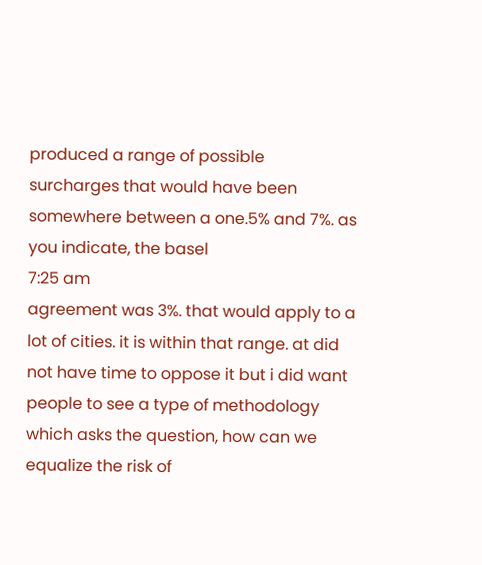produced a range of possible surcharges that would have been somewhere between a one.5% and 7%. as you indicate, the basel
7:25 am
agreement was 3%. that would apply to a lot of cities. it is within that range. at did not have time to oppose it but i did want people to see a type of methodology which asks the question, how can we equalize the risk of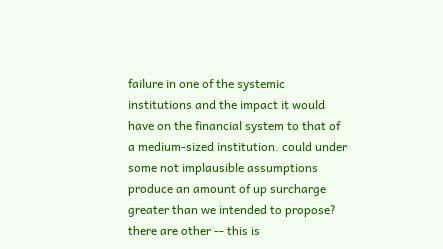failure in one of the systemic institutions and the impact it would have on the financial system to that of a medium-sized institution. could under some not implausible assumptions produce an amount of up surcharge greater than we intended to propose? there are other -- this is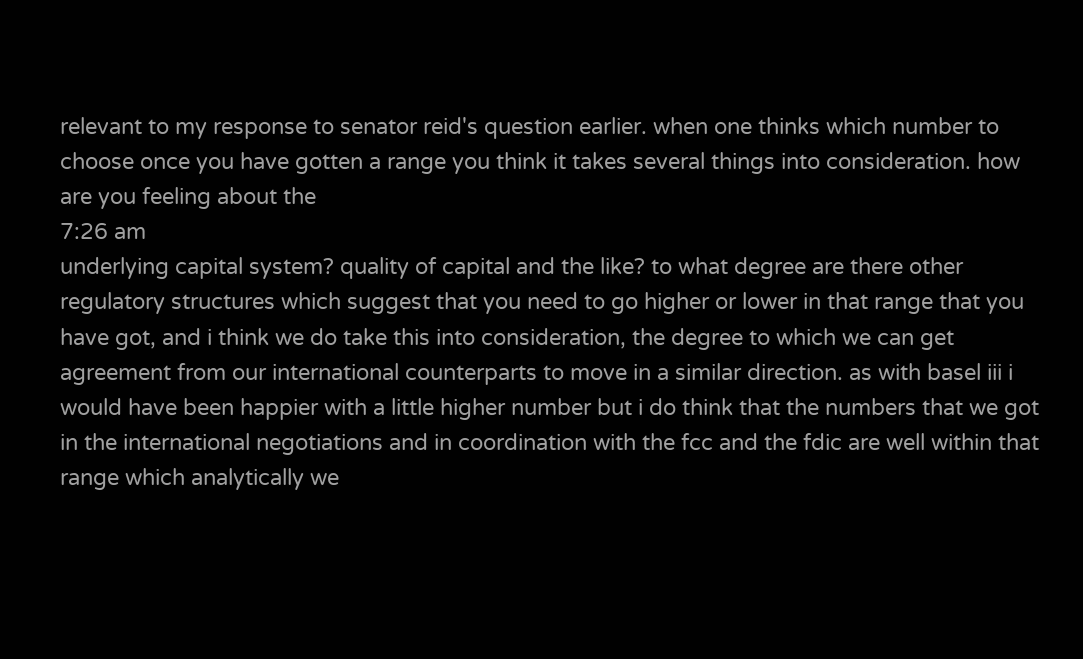relevant to my response to senator reid's question earlier. when one thinks which number to choose once you have gotten a range you think it takes several things into consideration. how are you feeling about the
7:26 am
underlying capital system? quality of capital and the like? to what degree are there other regulatory structures which suggest that you need to go higher or lower in that range that you have got, and i think we do take this into consideration, the degree to which we can get agreement from our international counterparts to move in a similar direction. as with basel iii i would have been happier with a little higher number but i do think that the numbers that we got in the international negotiations and in coordination with the fcc and the fdic are well within that range which analytically we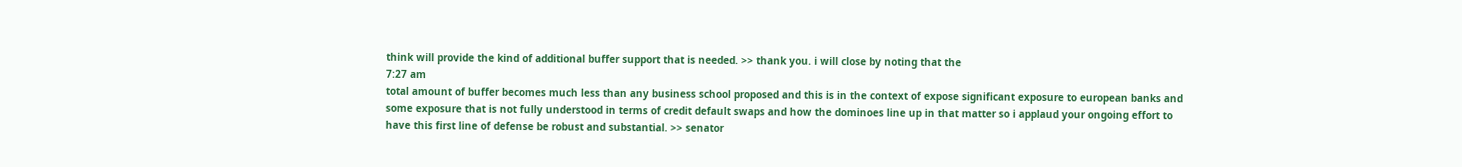think will provide the kind of additional buffer support that is needed. >> thank you. i will close by noting that the
7:27 am
total amount of buffer becomes much less than any business school proposed and this is in the context of expose significant exposure to european banks and some exposure that is not fully understood in terms of credit default swaps and how the dominoes line up in that matter so i applaud your ongoing effort to have this first line of defense be robust and substantial. >> senator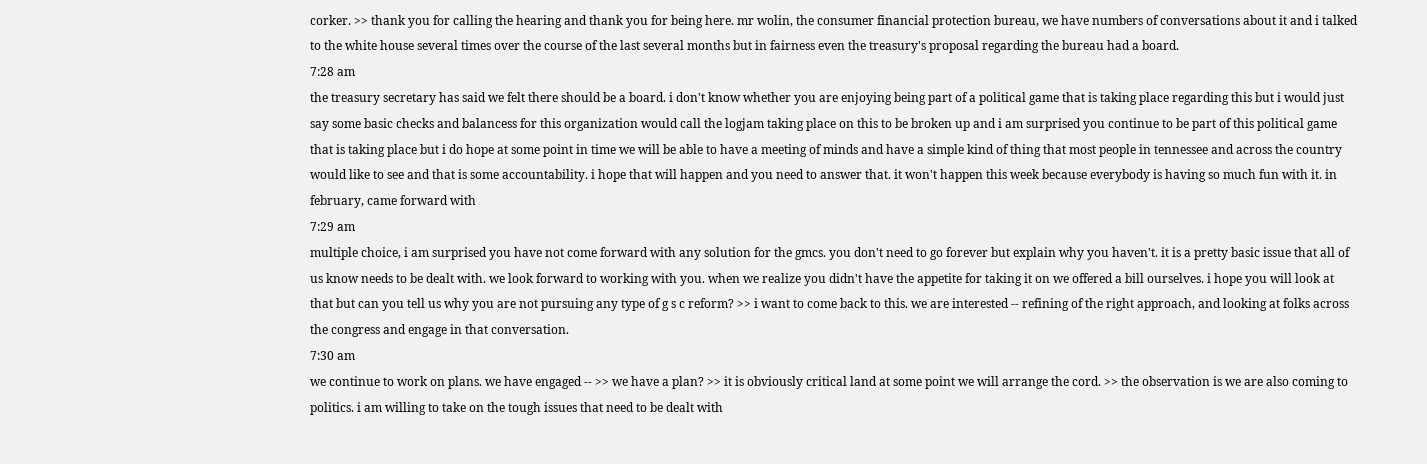corker. >> thank you for calling the hearing and thank you for being here. mr wolin, the consumer financial protection bureau, we have numbers of conversations about it and i talked to the white house several times over the course of the last several months but in fairness even the treasury's proposal regarding the bureau had a board.
7:28 am
the treasury secretary has said we felt there should be a board. i don't know whether you are enjoying being part of a political game that is taking place regarding this but i would just say some basic checks and balancess for this organization would call the logjam taking place on this to be broken up and i am surprised you continue to be part of this political game that is taking place but i do hope at some point in time we will be able to have a meeting of minds and have a simple kind of thing that most people in tennessee and across the country would like to see and that is some accountability. i hope that will happen and you need to answer that. it won't happen this week because everybody is having so much fun with it. in february, came forward with
7:29 am
multiple choice, i am surprised you have not come forward with any solution for the gmcs. you don't need to go forever but explain why you haven't. it is a pretty basic issue that all of us know needs to be dealt with. we look forward to working with you. when we realize you didn't have the appetite for taking it on we offered a bill ourselves. i hope you will look at that but can you tell us why you are not pursuing any type of g s c reform? >> i want to come back to this. we are interested -- refining of the right approach, and looking at folks across the congress and engage in that conversation.
7:30 am
we continue to work on plans. we have engaged -- >> we have a plan? >> it is obviously critical land at some point we will arrange the cord. >> the observation is we are also coming to politics. i am willing to take on the tough issues that need to be dealt with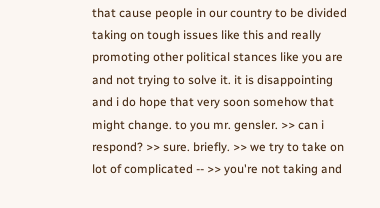that cause people in our country to be divided taking on tough issues like this and really promoting other political stances like you are and not trying to solve it. it is disappointing and i do hope that very soon somehow that might change. to you mr. gensler. >> can i respond? >> sure. briefly. >> we try to take on lot of complicated -- >> you're not taking and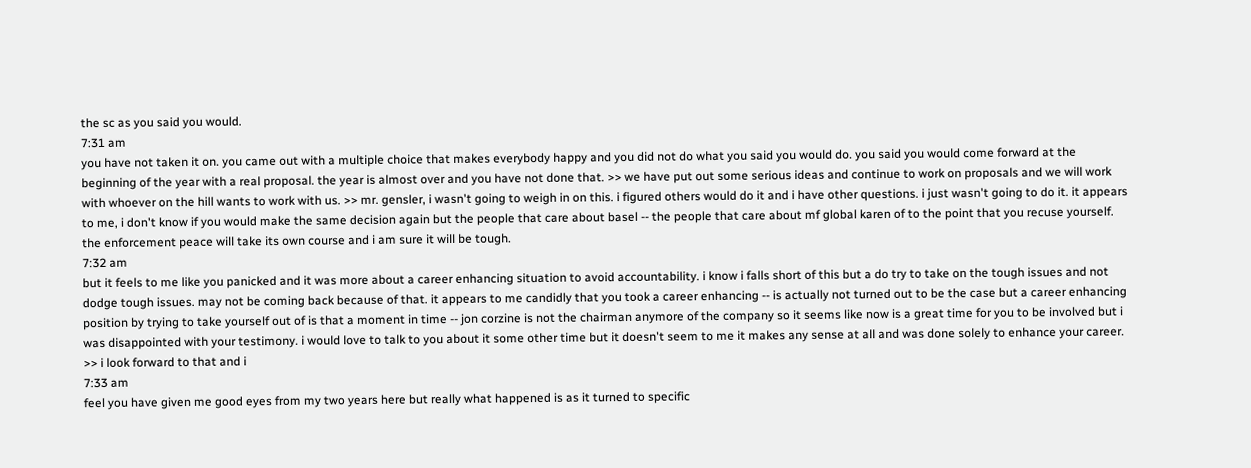the sc as you said you would.
7:31 am
you have not taken it on. you came out with a multiple choice that makes everybody happy and you did not do what you said you would do. you said you would come forward at the beginning of the year with a real proposal. the year is almost over and you have not done that. >> we have put out some serious ideas and continue to work on proposals and we will work with whoever on the hill wants to work with us. >> mr. gensler, i wasn't going to weigh in on this. i figured others would do it and i have other questions. i just wasn't going to do it. it appears to me, i don't know if you would make the same decision again but the people that care about basel -- the people that care about mf global karen of to the point that you recuse yourself. the enforcement peace will take its own course and i am sure it will be tough.
7:32 am
but it feels to me like you panicked and it was more about a career enhancing situation to avoid accountability. i know i falls short of this but a do try to take on the tough issues and not dodge tough issues. may not be coming back because of that. it appears to me candidly that you took a career enhancing -- is actually not turned out to be the case but a career enhancing position by trying to take yourself out of is that a moment in time -- jon corzine is not the chairman anymore of the company so it seems like now is a great time for you to be involved but i was disappointed with your testimony. i would love to talk to you about it some other time but it doesn't seem to me it makes any sense at all and was done solely to enhance your career. >> i look forward to that and i
7:33 am
feel you have given me good eyes from my two years here but really what happened is as it turned to specific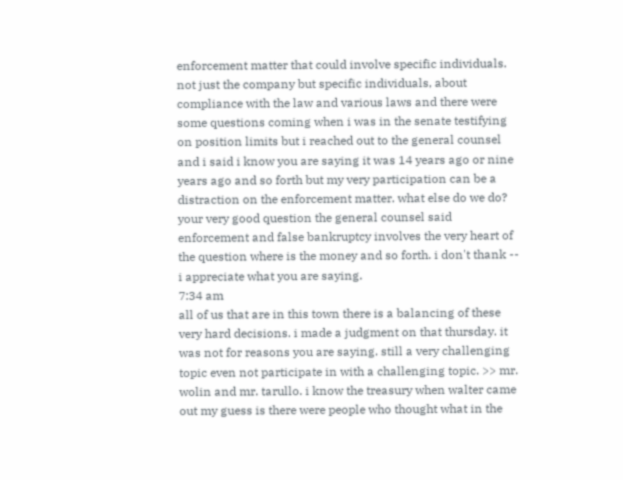enforcement matter that could involve specific individuals. not just the company but specific individuals, about compliance with the law and various laws and there were some questions coming when i was in the senate testifying on position limits but i reached out to the general counsel and i said i know you are saying it was 14 years ago or nine years ago and so forth but my very participation can be a distraction on the enforcement matter. what else do we do? your very good question the general counsel said enforcement and false bankruptcy involves the very heart of the question where is the money and so forth. i don't thank -- i appreciate what you are saying.
7:34 am
all of us that are in this town there is a balancing of these very hard decisions. i made a judgment on that thursday. it was not for reasons you are saying. still a very challenging topic even not participate in with a challenging topic. >> mr. wolin and mr. tarullo. i know the treasury when walter came out my guess is there were people who thought what in the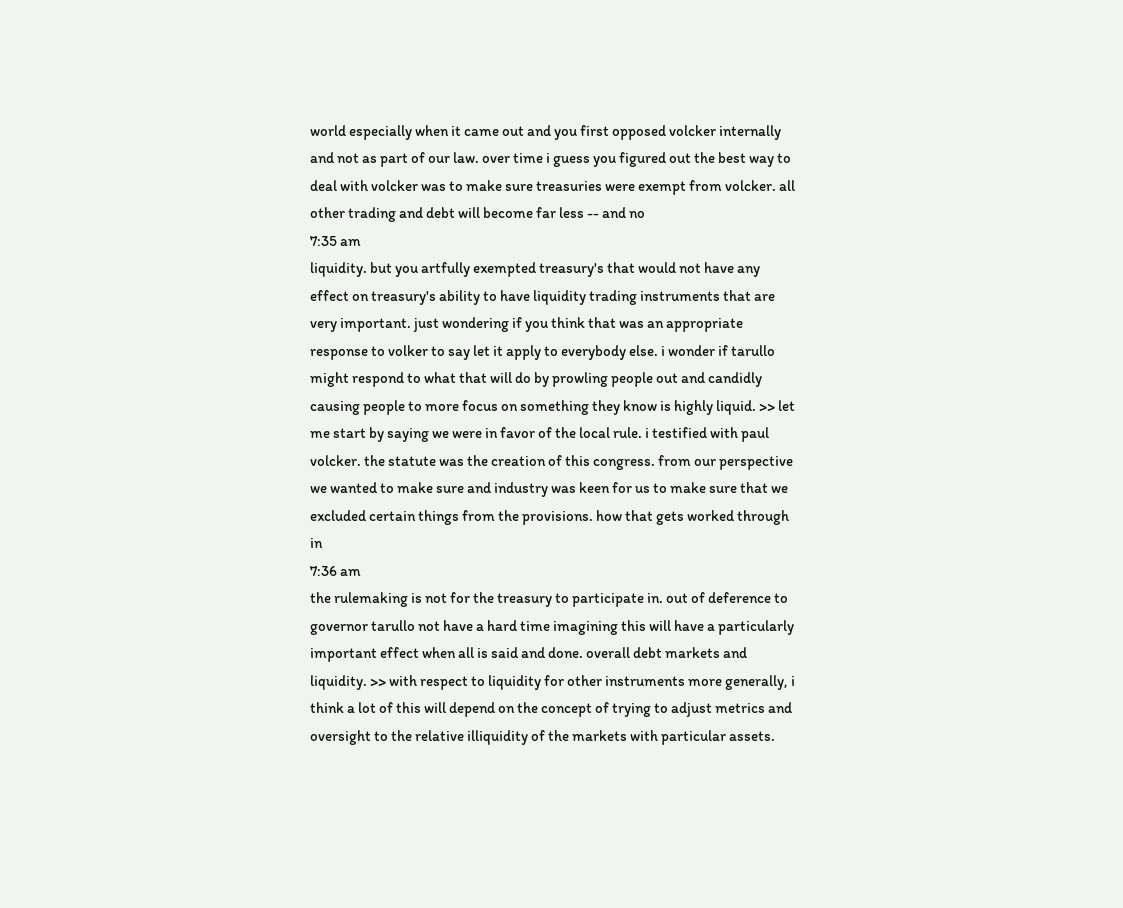world especially when it came out and you first opposed volcker internally and not as part of our law. over time i guess you figured out the best way to deal with volcker was to make sure treasuries were exempt from volcker. all other trading and debt will become far less -- and no
7:35 am
liquidity. but you artfully exempted treasury's that would not have any effect on treasury's ability to have liquidity trading instruments that are very important. just wondering if you think that was an appropriate response to volker to say let it apply to everybody else. i wonder if tarullo might respond to what that will do by prowling people out and candidly causing people to more focus on something they know is highly liquid. >> let me start by saying we were in favor of the local rule. i testified with paul volcker. the statute was the creation of this congress. from our perspective we wanted to make sure and industry was keen for us to make sure that we excluded certain things from the provisions. how that gets worked through in
7:36 am
the rulemaking is not for the treasury to participate in. out of deference to governor tarullo not have a hard time imagining this will have a particularly important effect when all is said and done. overall debt markets and liquidity. >> with respect to liquidity for other instruments more generally, i think a lot of this will depend on the concept of trying to adjust metrics and oversight to the relative illiquidity of the markets with particular assets.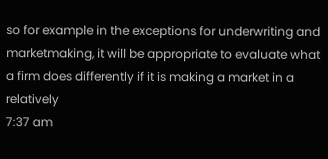so for example in the exceptions for underwriting and marketmaking, it will be appropriate to evaluate what a firm does differently if it is making a market in a relatively
7:37 am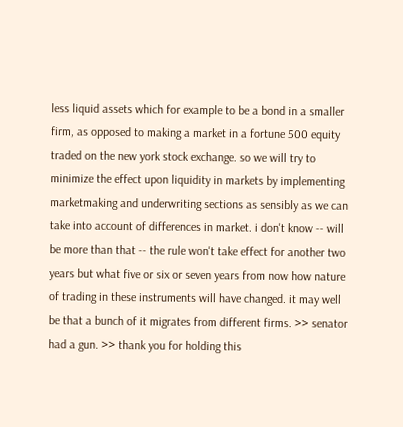less liquid assets which for example to be a bond in a smaller firm, as opposed to making a market in a fortune 500 equity traded on the new york stock exchange. so we will try to minimize the effect upon liquidity in markets by implementing marketmaking and underwriting sections as sensibly as we can take into account of differences in market. i don't know -- will be more than that -- the rule won't take effect for another two years but what five or six or seven years from now how nature of trading in these instruments will have changed. it may well be that a bunch of it migrates from different firms. >> senator had a gun. >> thank you for holding this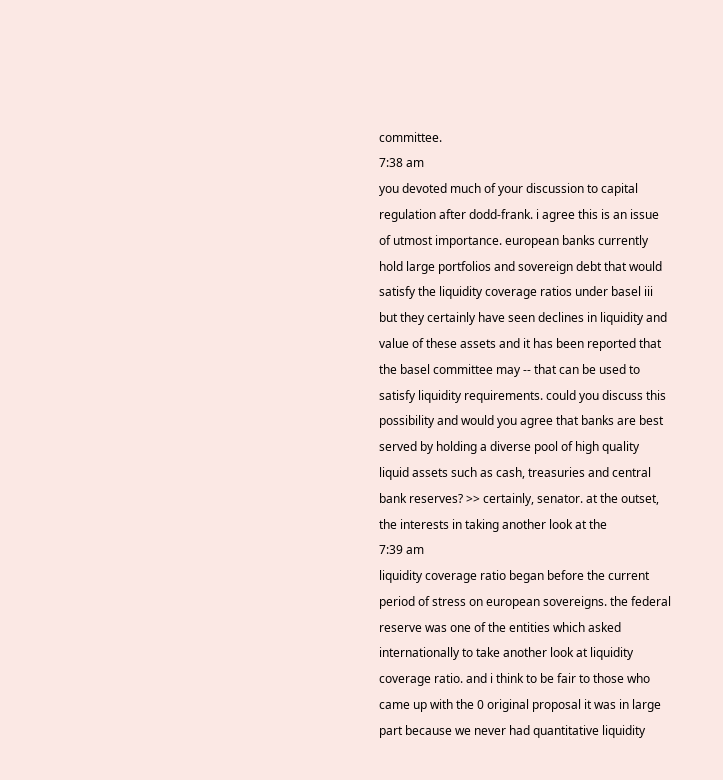committee.
7:38 am
you devoted much of your discussion to capital regulation after dodd-frank. i agree this is an issue of utmost importance. european banks currently hold large portfolios and sovereign debt that would satisfy the liquidity coverage ratios under basel iii but they certainly have seen declines in liquidity and value of these assets and it has been reported that the basel committee may -- that can be used to satisfy liquidity requirements. could you discuss this possibility and would you agree that banks are best served by holding a diverse pool of high quality liquid assets such as cash, treasuries and central bank reserves? >> certainly, senator. at the outset, the interests in taking another look at the
7:39 am
liquidity coverage ratio began before the current period of stress on european sovereigns. the federal reserve was one of the entities which asked internationally to take another look at liquidity coverage ratio. and i think to be fair to those who came up with the 0 original proposal it was in large part because we never had quantitative liquidity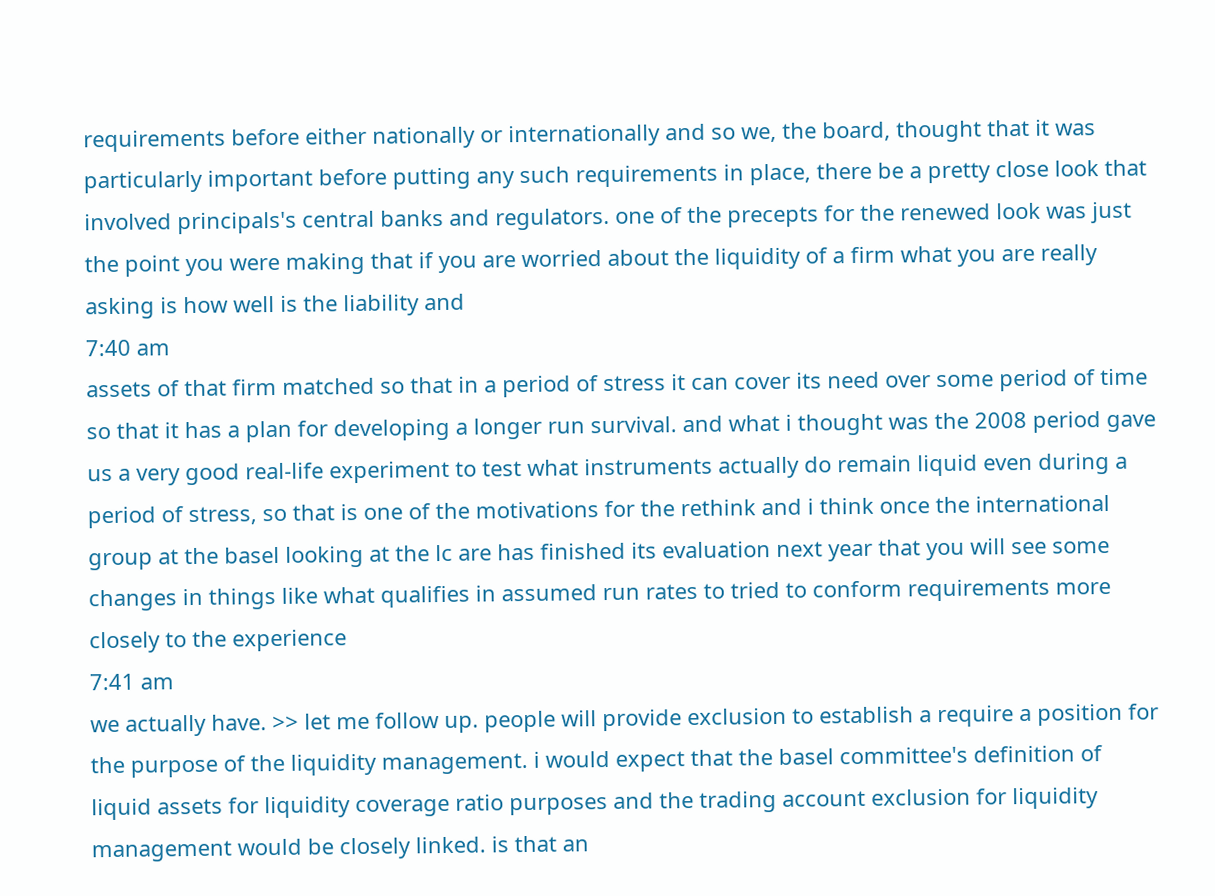requirements before either nationally or internationally and so we, the board, thought that it was particularly important before putting any such requirements in place, there be a pretty close look that involved principals's central banks and regulators. one of the precepts for the renewed look was just the point you were making that if you are worried about the liquidity of a firm what you are really asking is how well is the liability and
7:40 am
assets of that firm matched so that in a period of stress it can cover its need over some period of time so that it has a plan for developing a longer run survival. and what i thought was the 2008 period gave us a very good real-life experiment to test what instruments actually do remain liquid even during a period of stress, so that is one of the motivations for the rethink and i think once the international group at the basel looking at the lc are has finished its evaluation next year that you will see some changes in things like what qualifies in assumed run rates to tried to conform requirements more closely to the experience
7:41 am
we actually have. >> let me follow up. people will provide exclusion to establish a require a position for the purpose of the liquidity management. i would expect that the basel committee's definition of liquid assets for liquidity coverage ratio purposes and the trading account exclusion for liquidity management would be closely linked. is that an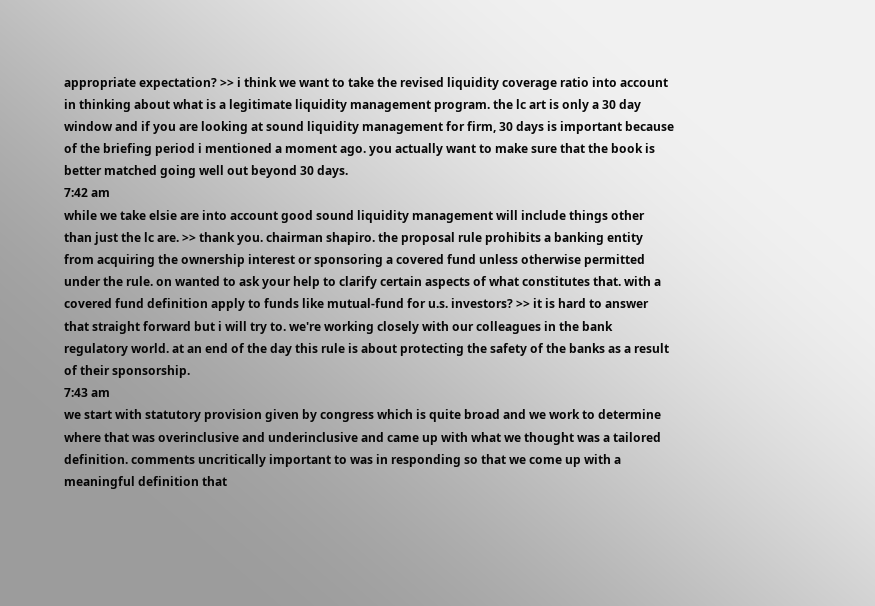appropriate expectation? >> i think we want to take the revised liquidity coverage ratio into account in thinking about what is a legitimate liquidity management program. the lc art is only a 30 day window and if you are looking at sound liquidity management for firm, 30 days is important because of the briefing period i mentioned a moment ago. you actually want to make sure that the book is better matched going well out beyond 30 days.
7:42 am
while we take elsie are into account good sound liquidity management will include things other than just the lc are. >> thank you. chairman shapiro. the proposal rule prohibits a banking entity from acquiring the ownership interest or sponsoring a covered fund unless otherwise permitted under the rule. on wanted to ask your help to clarify certain aspects of what constitutes that. with a covered fund definition apply to funds like mutual-fund for u.s. investors? >> it is hard to answer that straight forward but i will try to. we're working closely with our colleagues in the bank regulatory world. at an end of the day this rule is about protecting the safety of the banks as a result of their sponsorship.
7:43 am
we start with statutory provision given by congress which is quite broad and we work to determine where that was overinclusive and underinclusive and came up with what we thought was a tailored definition. comments uncritically important to was in responding so that we come up with a meaningful definition that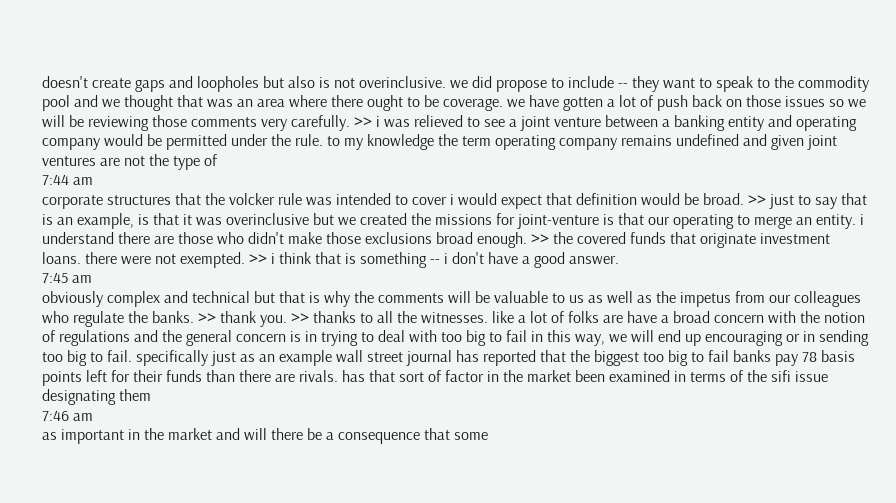doesn't create gaps and loopholes but also is not overinclusive. we did propose to include -- they want to speak to the commodity pool and we thought that was an area where there ought to be coverage. we have gotten a lot of push back on those issues so we will be reviewing those comments very carefully. >> i was relieved to see a joint venture between a banking entity and operating company would be permitted under the rule. to my knowledge the term operating company remains undefined and given joint ventures are not the type of
7:44 am
corporate structures that the volcker rule was intended to cover i would expect that definition would be broad. >> just to say that is an example, is that it was overinclusive but we created the missions for joint-venture is that our operating to merge an entity. i understand there are those who didn't make those exclusions broad enough. >> the covered funds that originate investment loans. there were not exempted. >> i think that is something -- i don't have a good answer.
7:45 am
obviously complex and technical but that is why the comments will be valuable to us as well as the impetus from our colleagues who regulate the banks. >> thank you. >> thanks to all the witnesses. like a lot of folks are have a broad concern with the notion of regulations and the general concern is in trying to deal with too big to fail in this way, we will end up encouraging or in sending too big to fail. specifically just as an example wall street journal has reported that the biggest too big to fail banks pay 78 basis points left for their funds than there are rivals. has that sort of factor in the market been examined in terms of the sifi issue designating them
7:46 am
as important in the market and will there be a consequence that some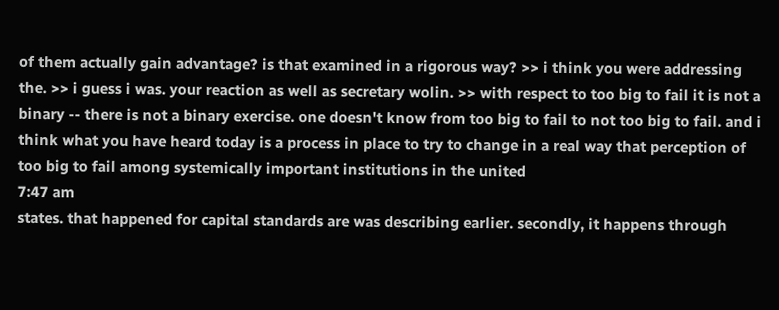of them actually gain advantage? is that examined in a rigorous way? >> i think you were addressing the. >> i guess i was. your reaction as well as secretary wolin. >> with respect to too big to fail it is not a binary -- there is not a binary exercise. one doesn't know from too big to fail to not too big to fail. and i think what you have heard today is a process in place to try to change in a real way that perception of too big to fail among systemically important institutions in the united
7:47 am
states. that happened for capital standards are was describing earlier. secondly, it happens through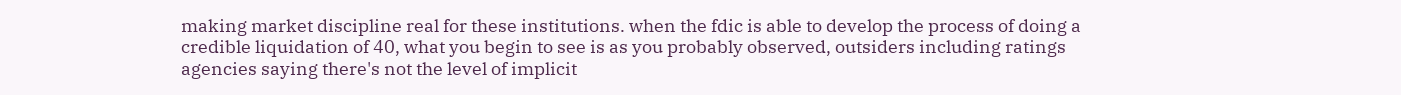making market discipline real for these institutions. when the fdic is able to develop the process of doing a credible liquidation of 40, what you begin to see is as you probably observed, outsiders including ratings agencies saying there's not the level of implicit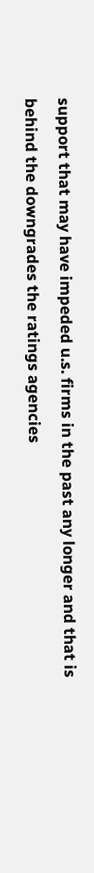support that may have impeded u.s. firms in the past any longer and that is behind the downgrades the ratings agencies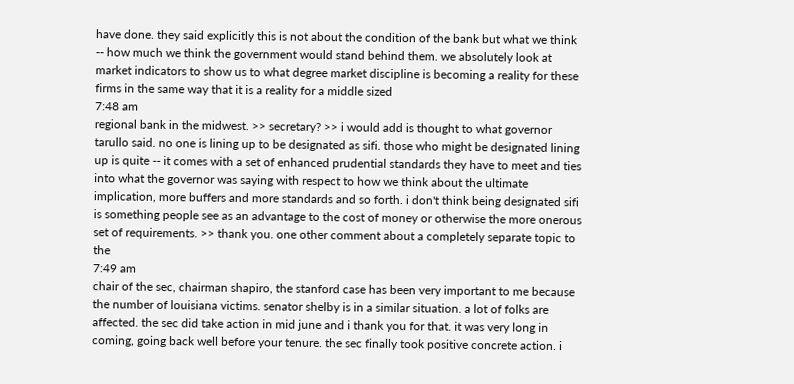have done. they said explicitly this is not about the condition of the bank but what we think -- how much we think the government would stand behind them. we absolutely look at market indicators to show us to what degree market discipline is becoming a reality for these firms in the same way that it is a reality for a middle sized
7:48 am
regional bank in the midwest. >> secretary? >> i would add is thought to what governor tarullo said. no one is lining up to be designated as sifi. those who might be designated lining up is quite -- it comes with a set of enhanced prudential standards they have to meet and ties into what the governor was saying with respect to how we think about the ultimate implication, more buffers and more standards and so forth. i don't think being designated sifi is something people see as an advantage to the cost of money or otherwise the more onerous set of requirements. >> thank you. one other comment about a completely separate topic to the
7:49 am
chair of the sec, chairman shapiro, the stanford case has been very important to me because the number of louisiana victims. senator shelby is in a similar situation. a lot of folks are affected. the sec did take action in mid june and i thank you for that. it was very long in coming, going back well before your tenure. the sec finally took positive concrete action. i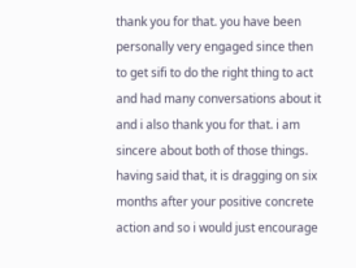thank you for that. you have been personally very engaged since then to get sifi to do the right thing to act and had many conversations about it and i also thank you for that. i am sincere about both of those things. having said that, it is dragging on six months after your positive concrete action and so i would just encourage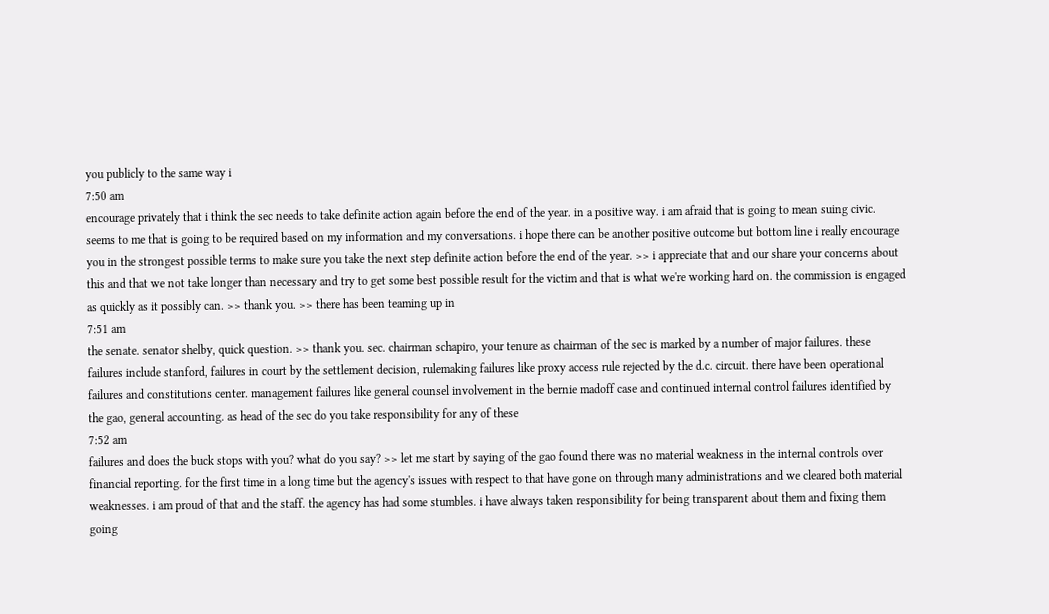you publicly to the same way i
7:50 am
encourage privately that i think the sec needs to take definite action again before the end of the year. in a positive way. i am afraid that is going to mean suing civic. seems to me that is going to be required based on my information and my conversations. i hope there can be another positive outcome but bottom line i really encourage you in the strongest possible terms to make sure you take the next step definite action before the end of the year. >> i appreciate that and our share your concerns about this and that we not take longer than necessary and try to get some best possible result for the victim and that is what we're working hard on. the commission is engaged as quickly as it possibly can. >> thank you. >> there has been teaming up in
7:51 am
the senate. senator shelby, quick question. >> thank you. sec. chairman schapiro, your tenure as chairman of the sec is marked by a number of major failures. these failures include stanford, failures in court by the settlement decision, rulemaking failures like proxy access rule rejected by the d.c. circuit. there have been operational failures and constitutions center. management failures like general counsel involvement in the bernie madoff case and continued internal control failures identified by the gao, general accounting. as head of the sec do you take responsibility for any of these
7:52 am
failures and does the buck stops with you? what do you say? >> let me start by saying of the gao found there was no material weakness in the internal controls over financial reporting. for the first time in a long time but the agency's issues with respect to that have gone on through many administrations and we cleared both material weaknesses. i am proud of that and the staff. the agency has had some stumbles. i have always taken responsibility for being transparent about them and fixing them going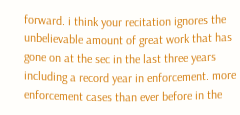forward. i think your recitation ignores the unbelievable amount of great work that has gone on at the sec in the last three years including a record year in enforcement. more enforcement cases than ever before in the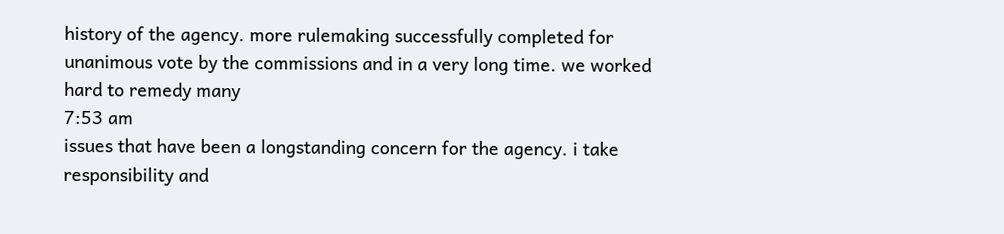history of the agency. more rulemaking successfully completed for unanimous vote by the commissions and in a very long time. we worked hard to remedy many
7:53 am
issues that have been a longstanding concern for the agency. i take responsibility and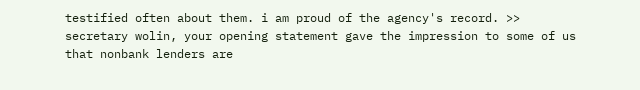testified often about them. i am proud of the agency's record. >> secretary wolin, your opening statement gave the impression to some of us that nonbank lenders are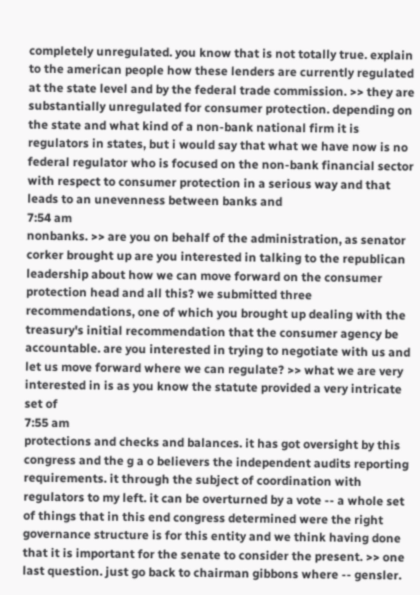completely unregulated. you know that is not totally true. explain to the american people how these lenders are currently regulated at the state level and by the federal trade commission. >> they are substantially unregulated for consumer protection. depending on the state and what kind of a non-bank national firm it is regulators in states, but i would say that what we have now is no federal regulator who is focused on the non-bank financial sector with respect to consumer protection in a serious way and that leads to an unevenness between banks and
7:54 am
nonbanks. >> are you on behalf of the administration, as senator corker brought up are you interested in talking to the republican leadership about how we can move forward on the consumer protection head and all this? we submitted three recommendations, one of which you brought up dealing with the treasury's initial recommendation that the consumer agency be accountable. are you interested in trying to negotiate with us and let us move forward where we can regulate? >> what we are very interested in is as you know the statute provided a very intricate set of
7:55 am
protections and checks and balances. it has got oversight by this congress and the g a o believers the independent audits reporting requirements. it through the subject of coordination with regulators to my left. it can be overturned by a vote -- a whole set of things that in this end congress determined were the right governance structure is for this entity and we think having done that it is important for the senate to consider the present. >> one last question. just go back to chairman gibbons where -- gensler.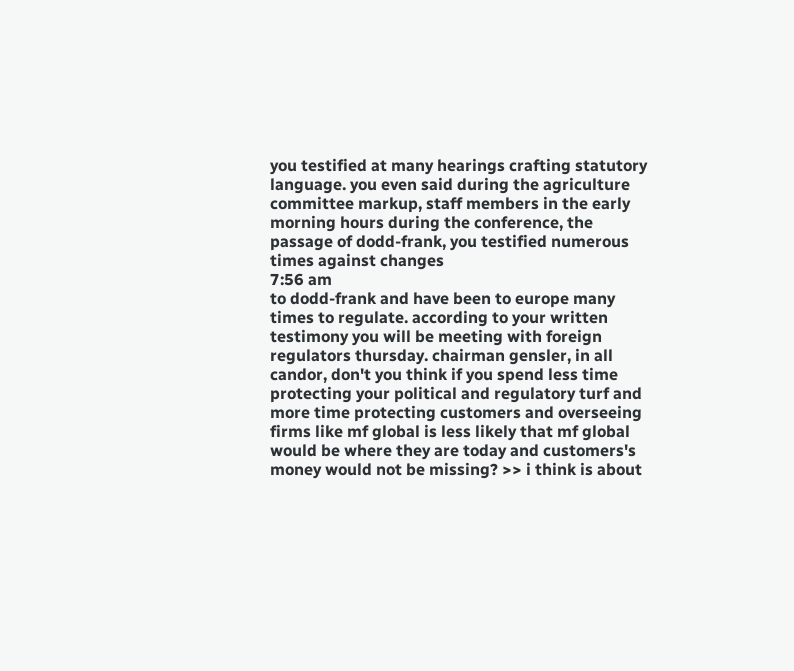you testified at many hearings crafting statutory language. you even said during the agriculture committee markup, staff members in the early morning hours during the conference, the passage of dodd-frank, you testified numerous times against changes
7:56 am
to dodd-frank and have been to europe many times to regulate. according to your written testimony you will be meeting with foreign regulators thursday. chairman gensler, in all candor, don't you think if you spend less time protecting your political and regulatory turf and more time protecting customers and overseeing firms like mf global is less likely that mf global would be where they are today and customers's money would not be missing? >> i think is about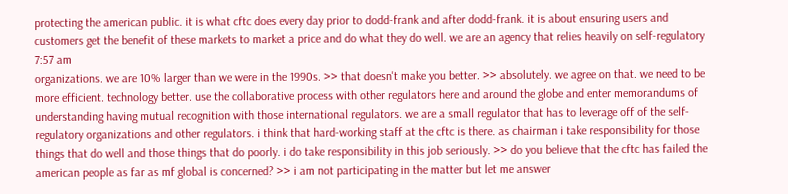protecting the american public. it is what cftc does every day prior to dodd-frank and after dodd-frank. it is about ensuring users and customers get the benefit of these markets to market a price and do what they do well. we are an agency that relies heavily on self-regulatory
7:57 am
organizations. we are 10% larger than we were in the 1990s. >> that doesn't make you better. >> absolutely. we agree on that. we need to be more efficient. technology better. use the collaborative process with other regulators here and around the globe and enter memorandums of understanding having mutual recognition with those international regulators. we are a small regulator that has to leverage off of the self-regulatory organizations and other regulators. i think that hard-working staff at the cftc is there. as chairman i take responsibility for those things that do well and those things that do poorly. i do take responsibility in this job seriously. >> do you believe that the cftc has failed the american people as far as mf global is concerned? >> i am not participating in the matter but let me answer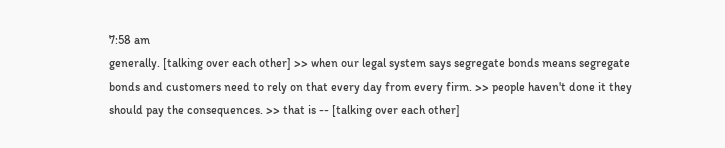7:58 am
generally. [talking over each other] >> when our legal system says segregate bonds means segregate bonds and customers need to rely on that every day from every firm. >> people haven't done it they should pay the consequences. >> that is -- [talking over each other]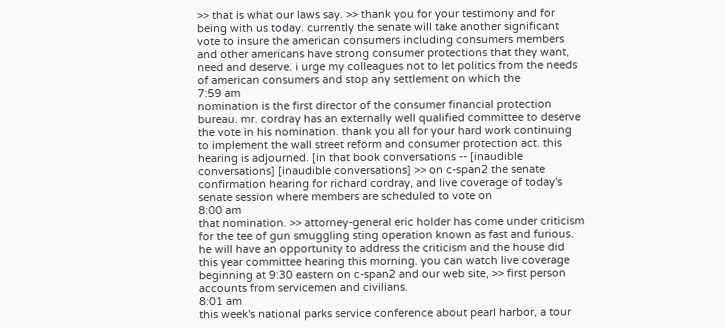>> that is what our laws say. >> thank you for your testimony and for being with us today. currently the senate will take another significant vote to insure the american consumers including consumers members and other americans have strong consumer protections that they want, need and deserve. i urge my colleagues not to let politics from the needs of american consumers and stop any settlement on which the
7:59 am
nomination is the first director of the consumer financial protection bureau. mr. cordray has an externally well qualified committee to deserve the vote in his nomination. thank you all for your hard work continuing to implement the wall street reform and consumer protection act. this hearing is adjourned. [in that book conversations -- [inaudible conversations] [inaudible conversations] >> on c-span2 the senate confirmation hearing for richard cordray, and live coverage of today's senate session where members are scheduled to vote on
8:00 am
that nomination. >> attorney-general eric holder has come under criticism for the tee of gun smuggling sting operation known as fast and furious. he will have an opportunity to address the criticism and the house did this year committee hearing this morning. you can watch live coverage beginning at 9:30 eastern on c-span2 and our web site, >> first person accounts from servicemen and civilians.
8:01 am
this week's national parks service conference about pearl harbor, a tour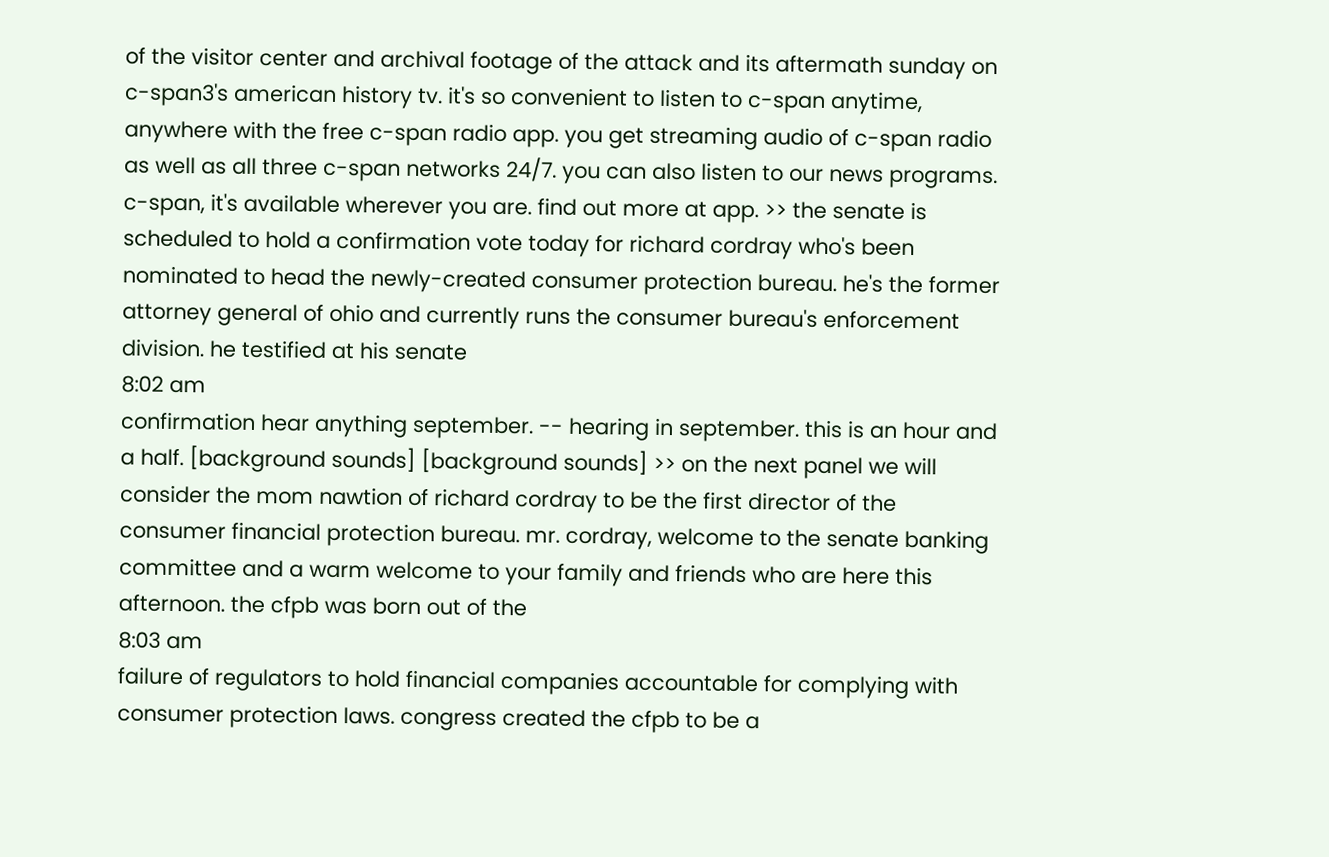of the visitor center and archival footage of the attack and its aftermath sunday on c-span3's american history tv. it's so convenient to listen to c-span anytime, anywhere with the free c-span radio app. you get streaming audio of c-span radio as well as all three c-span networks 24/7. you can also listen to our news programs. c-span, it's available wherever you are. find out more at app. >> the senate is scheduled to hold a confirmation vote today for richard cordray who's been nominated to head the newly-created consumer protection bureau. he's the former attorney general of ohio and currently runs the consumer bureau's enforcement division. he testified at his senate
8:02 am
confirmation hear anything september. -- hearing in september. this is an hour and a half. [background sounds] [background sounds] >> on the next panel we will consider the mom nawtion of richard cordray to be the first director of the consumer financial protection bureau. mr. cordray, welcome to the senate banking committee and a warm welcome to your family and friends who are here this afternoon. the cfpb was born out of the
8:03 am
failure of regulators to hold financial companies accountable for complying with consumer protection laws. congress created the cfpb to be a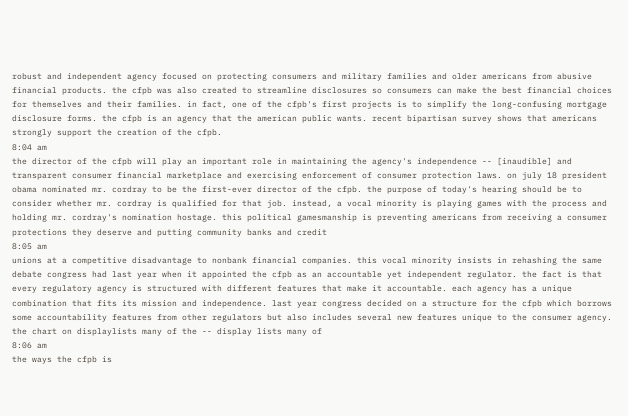robust and independent agency focused on protecting consumers and military families and older americans from abusive financial products. the cfpb was also created to streamline disclosures so consumers can make the best financial choices for themselves and their families. in fact, one of the cfpb's first projects is to simplify the long-confusing mortgage disclosure forms. the cfpb is an agency that the american public wants. recent bipartisan survey shows that americans strongly support the creation of the cfpb.
8:04 am
the director of the cfpb will play an important role in maintaining the agency's independence -- [inaudible] and transparent consumer financial marketplace and exercising enforcement of consumer protection laws. on july 18 president obama nominated mr. cordray to be the first-ever director of the cfpb. the purpose of today's hearing should be to consider whether mr. cordray is qualified for that job. instead, a vocal minority is playing games with the process and holding mr. cordray's nomination hostage. this political gamesmanship is preventing americans from receiving a consumer protections they deserve and putting community banks and credit
8:05 am
unions at a competitive disadvantage to nonbank financial companies. this vocal minority insists in rehashing the same debate congress had last year when it appointed the cfpb as an accountable yet independent regulator. the fact is that every regulatory agency is structured with different features that make it accountable. each agency has a unique combination that fits its mission and independence. last year congress decided on a structure for the cfpb which borrows some accountability features from other regulators but also includes several new features unique to the consumer agency. the chart on displaylists many of the -- display lists many of
8:06 am
the ways the cfpb is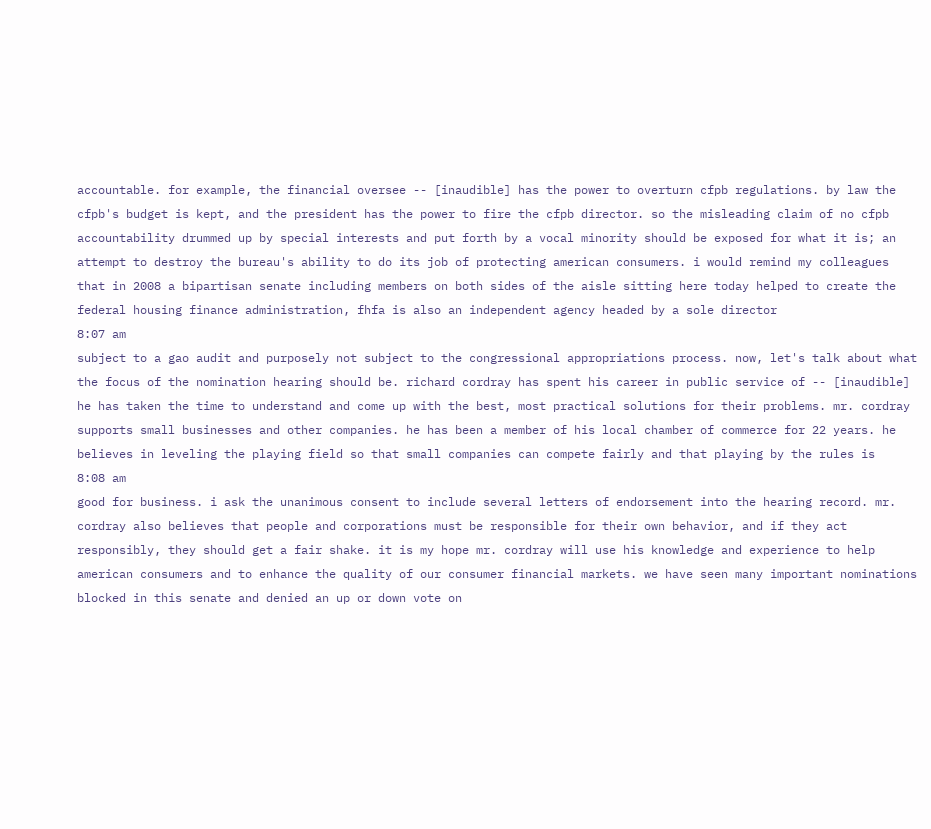accountable. for example, the financial oversee -- [inaudible] has the power to overturn cfpb regulations. by law the cfpb's budget is kept, and the president has the power to fire the cfpb director. so the misleading claim of no cfpb accountability drummed up by special interests and put forth by a vocal minority should be exposed for what it is; an attempt to destroy the bureau's ability to do its job of protecting american consumers. i would remind my colleagues that in 2008 a bipartisan senate including members on both sides of the aisle sitting here today helped to create the federal housing finance administration, fhfa is also an independent agency headed by a sole director
8:07 am
subject to a gao audit and purposely not subject to the congressional appropriations process. now, let's talk about what the focus of the nomination hearing should be. richard cordray has spent his career in public service of -- [inaudible] he has taken the time to understand and come up with the best, most practical solutions for their problems. mr. cordray supports small businesses and other companies. he has been a member of his local chamber of commerce for 22 years. he believes in leveling the playing field so that small companies can compete fairly and that playing by the rules is
8:08 am
good for business. i ask the unanimous consent to include several letters of endorsement into the hearing record. mr. cordray also believes that people and corporations must be responsible for their own behavior, and if they act responsibly, they should get a fair shake. it is my hope mr. cordray will use his knowledge and experience to help american consumers and to enhance the quality of our consumer financial markets. we have seen many important nominations blocked in this senate and denied an up or down vote on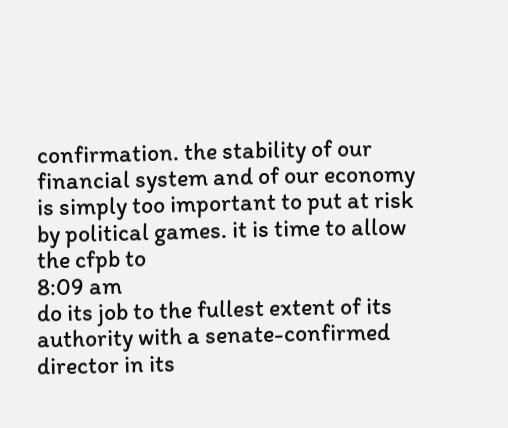confirmation. the stability of our financial system and of our economy is simply too important to put at risk by political games. it is time to allow the cfpb to
8:09 am
do its job to the fullest extent of its authority with a senate-confirmed director in its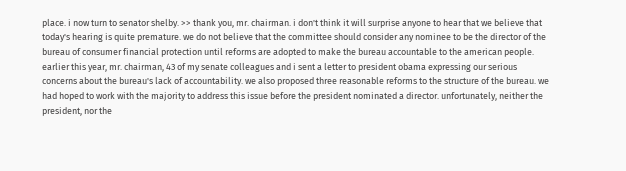place. i now turn to senator shelby. >> thank you, mr. chairman. i don't think it will surprise anyone to hear that we believe that today's hearing is quite premature. we do not believe that the committee should consider any nominee to be the director of the bureau of consumer financial protection until reforms are adopted to make the bureau accountable to the american people. earlier this year, mr. chairman, 43 of my senate colleagues and i sent a letter to president obama expressing our serious concerns about the bureau's lack of accountability. we also proposed three reasonable reforms to the structure of the bureau. we had hoped to work with the majority to address this issue before the president nominated a director. unfortunately, neither the president, nor the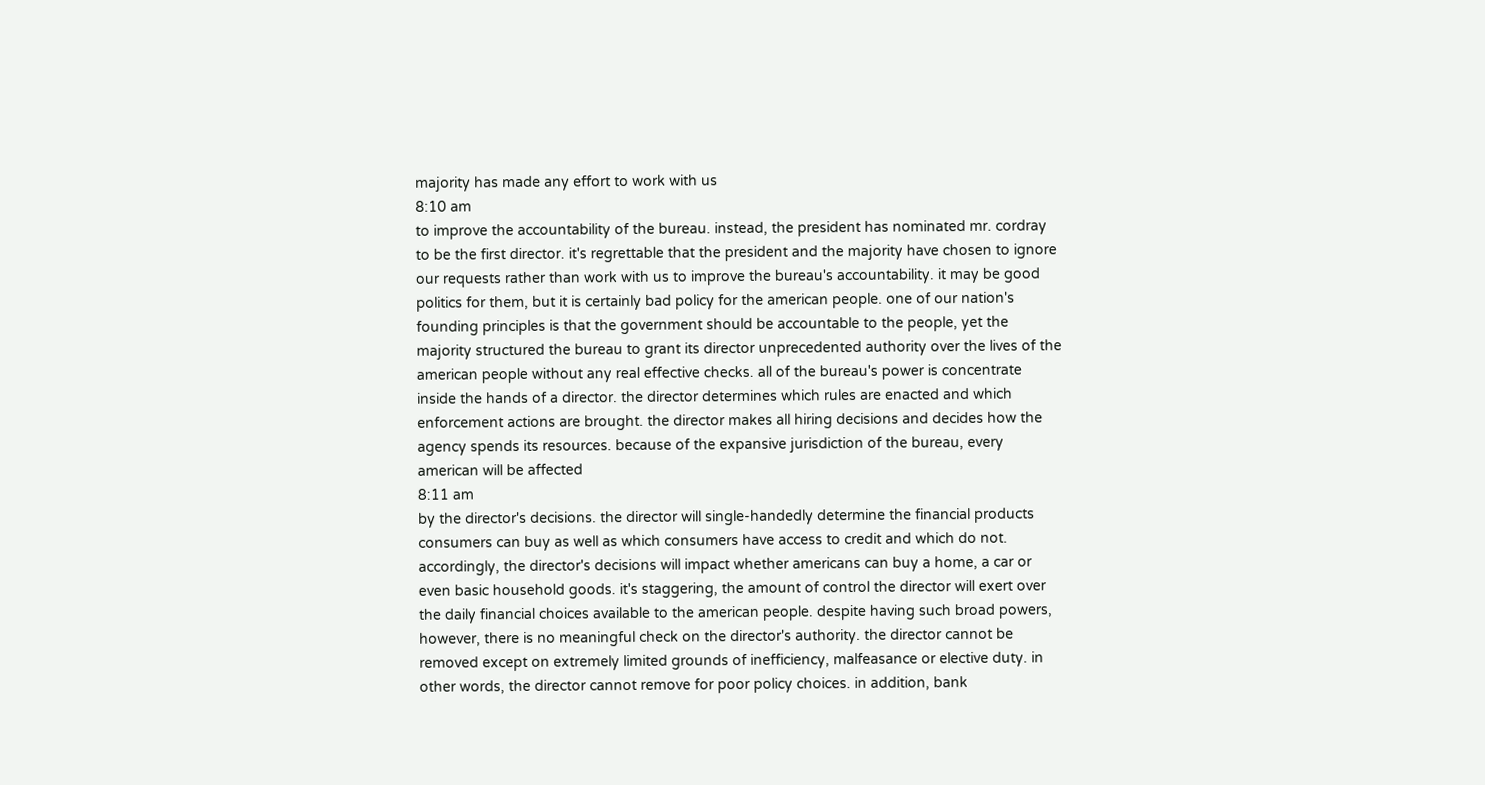majority has made any effort to work with us
8:10 am
to improve the accountability of the bureau. instead, the president has nominated mr. cordray to be the first director. it's regrettable that the president and the majority have chosen to ignore our requests rather than work with us to improve the bureau's accountability. it may be good politics for them, but it is certainly bad policy for the american people. one of our nation's founding principles is that the government should be accountable to the people, yet the majority structured the bureau to grant its director unprecedented authority over the lives of the american people without any real effective checks. all of the bureau's power is concentrate inside the hands of a director. the director determines which rules are enacted and which enforcement actions are brought. the director makes all hiring decisions and decides how the agency spends its resources. because of the expansive jurisdiction of the bureau, every american will be affected
8:11 am
by the director's decisions. the director will single-handedly determine the financial products consumers can buy as well as which consumers have access to credit and which do not. accordingly, the director's decisions will impact whether americans can buy a home, a car or even basic household goods. it's staggering, the amount of control the director will exert over the daily financial choices available to the american people. despite having such broad powers, however, there is no meaningful check on the director's authority. the director cannot be removed except on extremely limited grounds of inefficiency, malfeasance or elective duty. in other words, the director cannot remove for poor policy choices. in addition, bank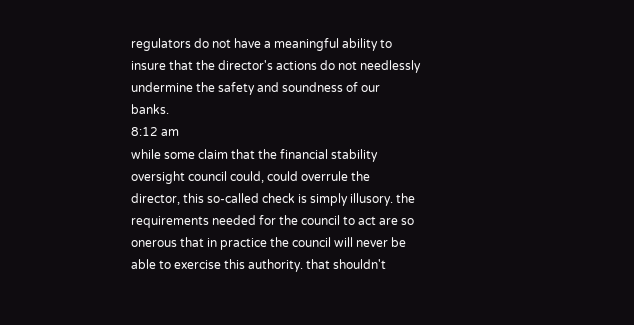regulators do not have a meaningful ability to insure that the director's actions do not needlessly undermine the safety and soundness of our banks.
8:12 am
while some claim that the financial stability oversight council could, could overrule the director, this so-called check is simply illusory. the requirements needed for the council to act are so onerous that in practice the council will never be able to exercise this authority. that shouldn't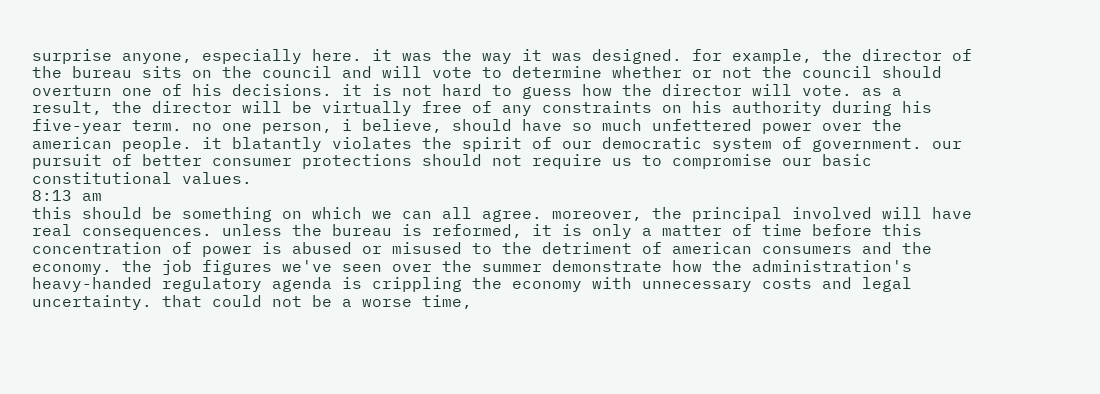surprise anyone, especially here. it was the way it was designed. for example, the director of the bureau sits on the council and will vote to determine whether or not the council should overturn one of his decisions. it is not hard to guess how the director will vote. as a result, the director will be virtually free of any constraints on his authority during his five-year term. no one person, i believe, should have so much unfettered power over the american people. it blatantly violates the spirit of our democratic system of government. our pursuit of better consumer protections should not require us to compromise our basic constitutional values.
8:13 am
this should be something on which we can all agree. moreover, the principal involved will have real consequences. unless the bureau is reformed, it is only a matter of time before this concentration of power is abused or misused to the detriment of american consumers and the economy. the job figures we've seen over the summer demonstrate how the administration's heavy-handed regulatory agenda is crippling the economy with unnecessary costs and legal uncertainty. that could not be a worse time,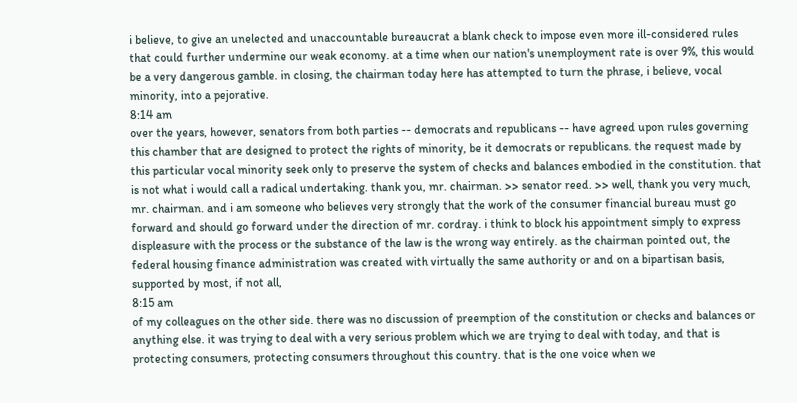i believe, to give an unelected and unaccountable bureaucrat a blank check to impose even more ill-considered rules that could further undermine our weak economy. at a time when our nation's unemployment rate is over 9%, this would be a very dangerous gamble. in closing, the chairman today here has attempted to turn the phrase, i believe, vocal minority, into a pejorative.
8:14 am
over the years, however, senators from both parties -- democrats and republicans -- have agreed upon rules governing this chamber that are designed to protect the rights of minority, be it democrats or republicans. the request made by this particular vocal minority seek only to preserve the system of checks and balances embodied in the constitution. that is not what i would call a radical undertaking. thank you, mr. chairman. >> senator reed. >> well, thank you very much, mr. chairman. and i am someone who believes very strongly that the work of the consumer financial bureau must go forward and should go forward under the direction of mr. cordray. i think to block his appointment simply to express displeasure with the process or the substance of the law is the wrong way entirely. as the chairman pointed out, the federal housing finance administration was created with virtually the same authority or and on a bipartisan basis, supported by most, if not all,
8:15 am
of my colleagues on the other side. there was no discussion of preemption of the constitution or checks and balances or anything else. it was trying to deal with a very serious problem which we are trying to deal with today, and that is protecting consumers, protecting consumers throughout this country. that is the one voice when we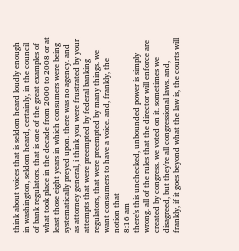think about voices that is seldom heard loudly enough in washington, seldom heard, certainly, in the council of bank regulators. that is one of the great examples of what took place in the decade from 2000 to 2008 or at least those eight years in which consumers were being systematically preyed upon. there was no agency. and as attorney general, i think you were frustrated by your attempts that were preempted by federal banking regulators, that were preempted by many things. we want consumers to have a voice. and, frankly, the notion that
8:16 am
there's this unchecked, unbounded power is simply wrong. all of the rules that the director will enforce are created by congress. we voted on it. sometimes we disagreed, but they're all congressional laws. and, frankly, if it goes beyond what the law is, the courts will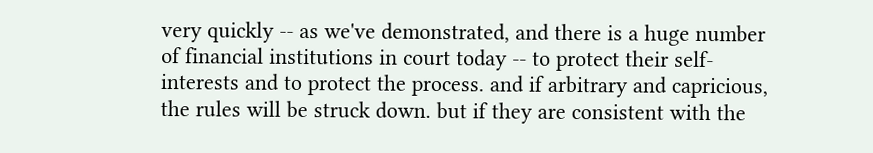very quickly -- as we've demonstrated, and there is a huge number of financial institutions in court today -- to protect their self-interests and to protect the process. and if arbitrary and capricious, the rules will be struck down. but if they are consistent with the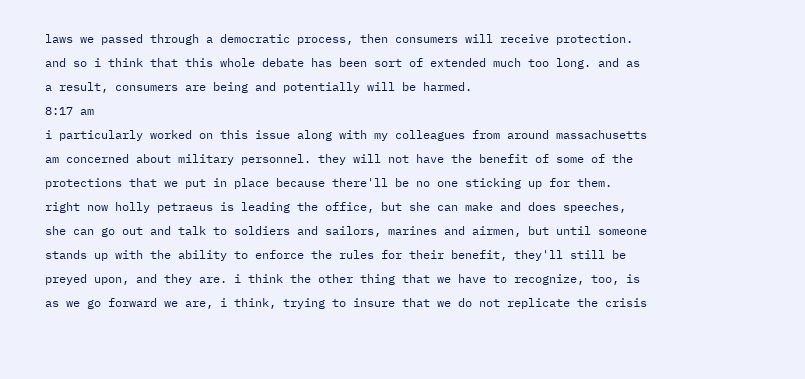laws we passed through a democratic process, then consumers will receive protection. and so i think that this whole debate has been sort of extended much too long. and as a result, consumers are being and potentially will be harmed.
8:17 am
i particularly worked on this issue along with my colleagues from around massachusetts am concerned about military personnel. they will not have the benefit of some of the protections that we put in place because there'll be no one sticking up for them. right now holly petraeus is leading the office, but she can make and does speeches, she can go out and talk to soldiers and sailors, marines and airmen, but until someone stands up with the ability to enforce the rules for their benefit, they'll still be preyed upon, and they are. i think the other thing that we have to recognize, too, is as we go forward we are, i think, trying to insure that we do not replicate the crisis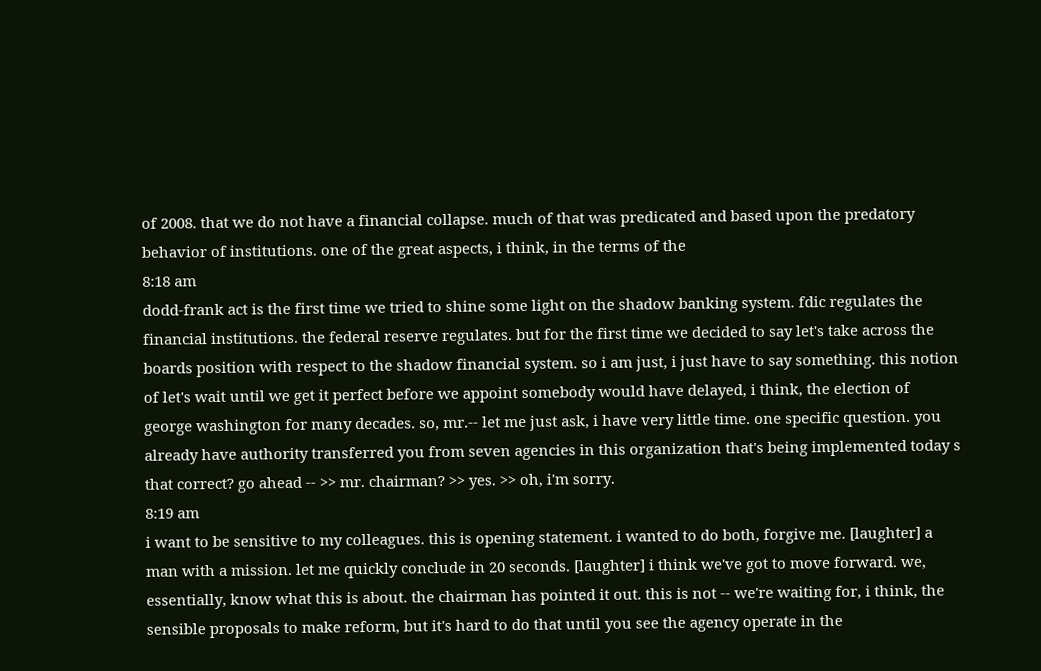of 2008. that we do not have a financial collapse. much of that was predicated and based upon the predatory behavior of institutions. one of the great aspects, i think, in the terms of the
8:18 am
dodd-frank act is the first time we tried to shine some light on the shadow banking system. fdic regulates the financial institutions. the federal reserve regulates. but for the first time we decided to say let's take across the boards position with respect to the shadow financial system. so i am just, i just have to say something. this notion of let's wait until we get it perfect before we appoint somebody would have delayed, i think, the election of george washington for many decades. so, mr.-- let me just ask, i have very little time. one specific question. you already have authority transferred you from seven agencies in this organization that's being implemented today s that correct? go ahead -- >> mr. chairman? >> yes. >> oh, i'm sorry.
8:19 am
i want to be sensitive to my colleagues. this is opening statement. i wanted to do both, forgive me. [laughter] a man with a mission. let me quickly conclude in 20 seconds. [laughter] i think we've got to move forward. we, essentially, know what this is about. the chairman has pointed it out. this is not -- we're waiting for, i think, the sensible proposals to make reform, but it's hard to do that until you see the agency operate in the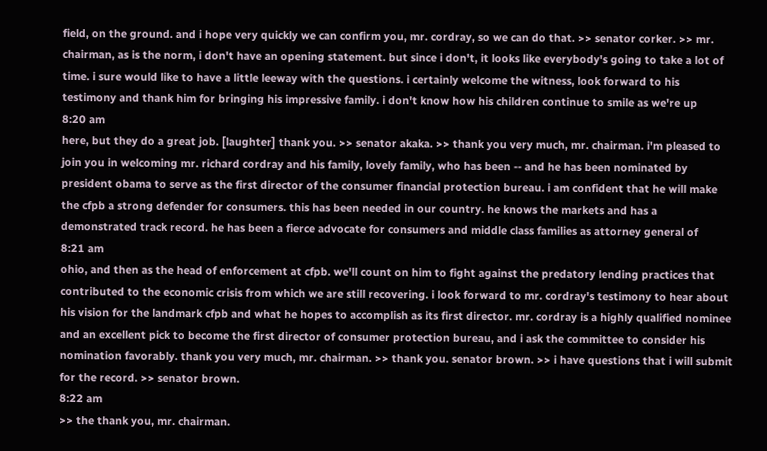field, on the ground. and i hope very quickly we can confirm you, mr. cordray, so we can do that. >> senator corker. >> mr. chairman, as is the norm, i don't have an opening statement. but since i don't, it looks like everybody's going to take a lot of time. i sure would like to have a little leeway with the questions. i certainly welcome the witness, look forward to his testimony and thank him for bringing his impressive family. i don't know how his children continue to smile as we're up
8:20 am
here, but they do a great job. [laughter] thank you. >> senator akaka. >> thank you very much, mr. chairman. i'm pleased to join you in welcoming mr. richard cordray and his family, lovely family, who has been -- and he has been nominated by president obama to serve as the first director of the consumer financial protection bureau. i am confident that he will make the cfpb a strong defender for consumers. this has been needed in our country. he knows the markets and has a demonstrated track record. he has been a fierce advocate for consumers and middle class families as attorney general of
8:21 am
ohio, and then as the head of enforcement at cfpb. we'll count on him to fight against the predatory lending practices that contributed to the economic crisis from which we are still recovering. i look forward to mr. cordray's testimony to hear about his vision for the landmark cfpb and what he hopes to accomplish as its first director. mr. cordray is a highly qualified nominee and an excellent pick to become the first director of consumer protection bureau, and i ask the committee to consider his nomination favorably. thank you very much, mr. chairman. >> thank you. senator brown. >> i have questions that i will submit for the record. >> senator brown.
8:22 am
>> the thank you, mr. chairman.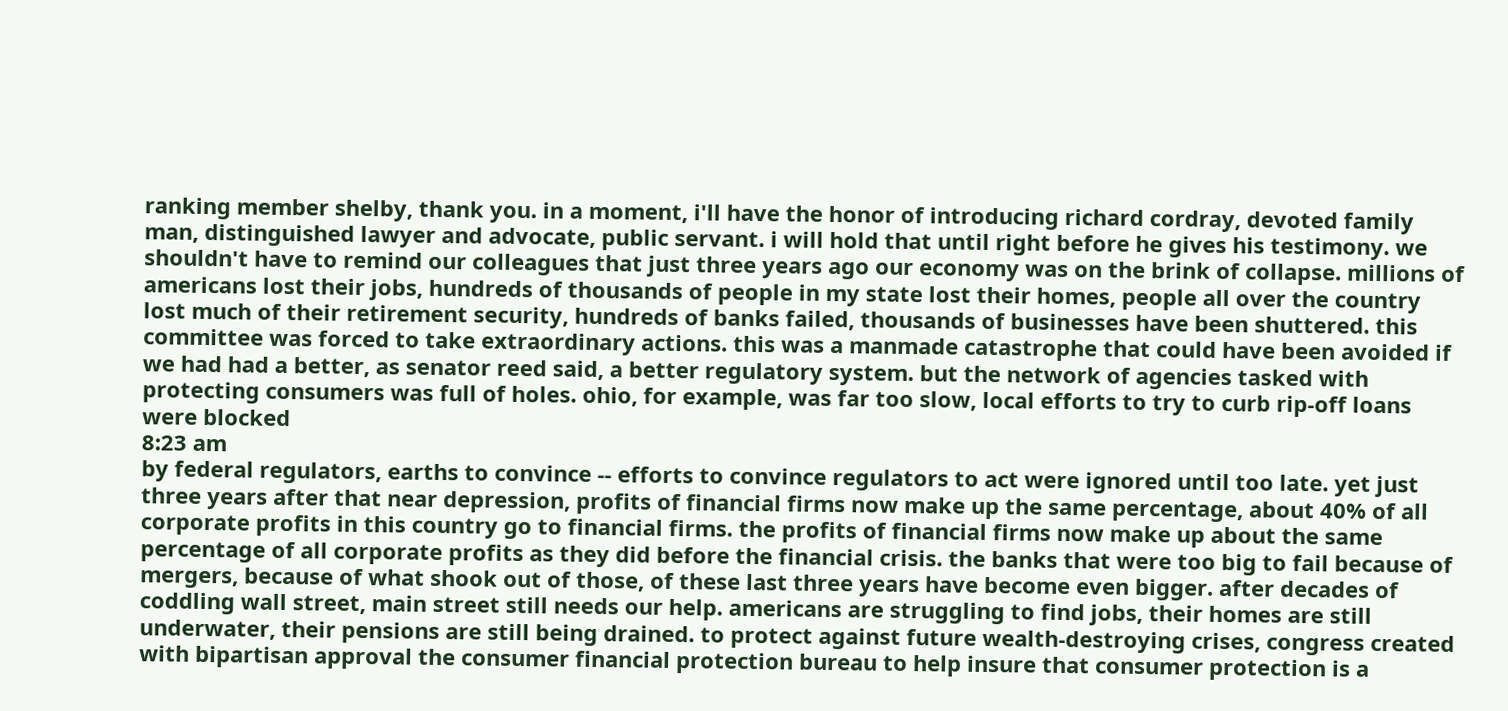ranking member shelby, thank you. in a moment, i'll have the honor of introducing richard cordray, devoted family man, distinguished lawyer and advocate, public servant. i will hold that until right before he gives his testimony. we shouldn't have to remind our colleagues that just three years ago our economy was on the brink of collapse. millions of americans lost their jobs, hundreds of thousands of people in my state lost their homes, people all over the country lost much of their retirement security, hundreds of banks failed, thousands of businesses have been shuttered. this committee was forced to take extraordinary actions. this was a manmade catastrophe that could have been avoided if we had had a better, as senator reed said, a better regulatory system. but the network of agencies tasked with protecting consumers was full of holes. ohio, for example, was far too slow, local efforts to try to curb rip-off loans were blocked
8:23 am
by federal regulators, earths to convince -- efforts to convince regulators to act were ignored until too late. yet just three years after that near depression, profits of financial firms now make up the same percentage, about 40% of all corporate profits in this country go to financial firms. the profits of financial firms now make up about the same percentage of all corporate profits as they did before the financial crisis. the banks that were too big to fail because of mergers, because of what shook out of those, of these last three years have become even bigger. after decades of coddling wall street, main street still needs our help. americans are struggling to find jobs, their homes are still underwater, their pensions are still being drained. to protect against future wealth-destroying crises, congress created with bipartisan approval the consumer financial protection bureau to help insure that consumer protection is a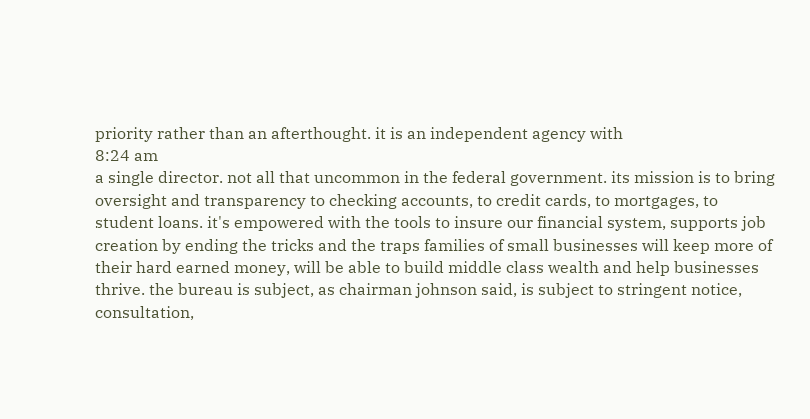priority rather than an afterthought. it is an independent agency with
8:24 am
a single director. not all that uncommon in the federal government. its mission is to bring oversight and transparency to checking accounts, to credit cards, to mortgages, to student loans. it's empowered with the tools to insure our financial system, supports job creation by ending the tricks and the traps families of small businesses will keep more of their hard earned money, will be able to build middle class wealth and help businesses thrive. the bureau is subject, as chairman johnson said, is subject to stringent notice, consultation,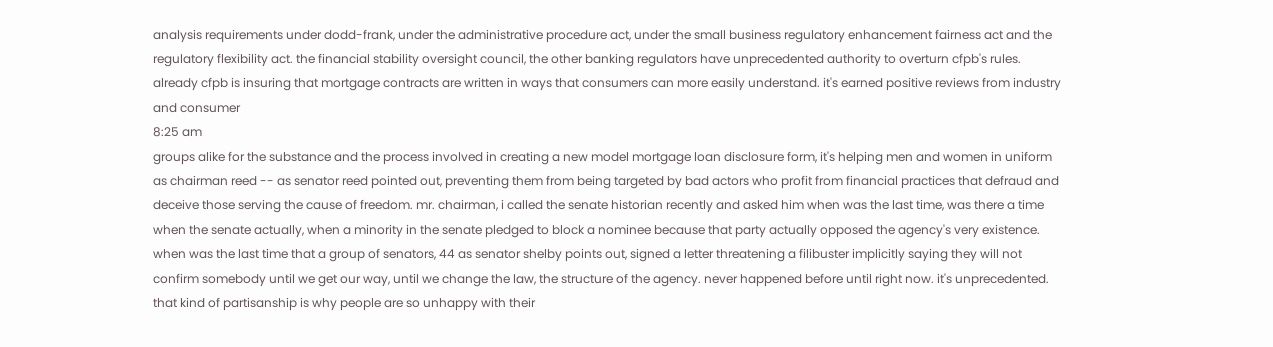analysis requirements under dodd-frank, under the administrative procedure act, under the small business regulatory enhancement fairness act and the regulatory flexibility act. the financial stability oversight council, the other banking regulators have unprecedented authority to overturn cfpb's rules. already cfpb is insuring that mortgage contracts are written in ways that consumers can more easily understand. it's earned positive reviews from industry and consumer
8:25 am
groups alike for the substance and the process involved in creating a new model mortgage loan disclosure form, it's helping men and women in uniform as chairman reed -- as senator reed pointed out, preventing them from being targeted by bad actors who profit from financial practices that defraud and deceive those serving the cause of freedom. mr. chairman, i called the senate historian recently and asked him when was the last time, was there a time when the senate actually, when a minority in the senate pledged to block a nominee because that party actually opposed the agency's very existence. when was the last time that a group of senators, 44 as senator shelby points out, signed a letter threatening a filibuster implicitly saying they will not confirm somebody until we get our way, until we change the law, the structure of the agency. never happened before until right now. it's unprecedented. that kind of partisanship is why people are so unhappy with their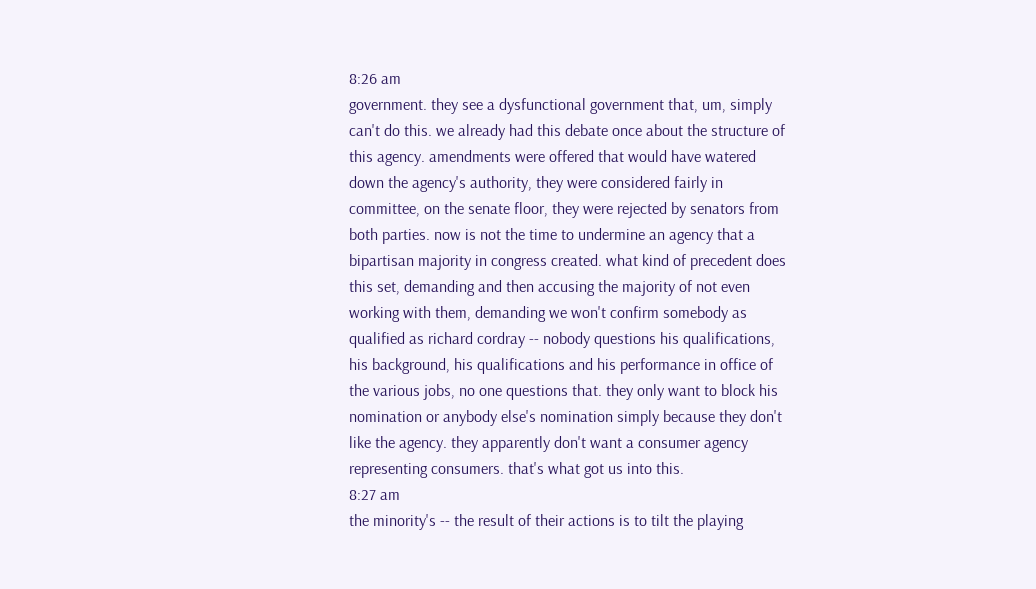8:26 am
government. they see a dysfunctional government that, um, simply can't do this. we already had this debate once about the structure of this agency. amendments were offered that would have watered down the agency's authority, they were considered fairly in committee, on the senate floor, they were rejected by senators from both parties. now is not the time to undermine an agency that a bipartisan majority in congress created. what kind of precedent does this set, demanding and then accusing the majority of not even working with them, demanding we won't confirm somebody as qualified as richard cordray -- nobody questions his qualifications, his background, his qualifications and his performance in office of the various jobs, no one questions that. they only want to block his nomination or anybody else's nomination simply because they don't like the agency. they apparently don't want a consumer agency representing consumers. that's what got us into this.
8:27 am
the minority's -- the result of their actions is to tilt the playing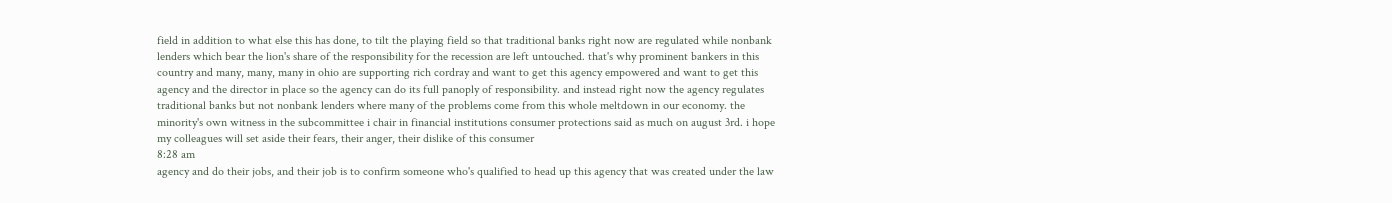field in addition to what else this has done, to tilt the playing field so that traditional banks right now are regulated while nonbank lenders which bear the lion's share of the responsibility for the recession are left untouched. that's why prominent bankers in this country and many, many, many in ohio are supporting rich cordray and want to get this agency empowered and want to get this agency and the director in place so the agency can do its full panoply of responsibility. and instead right now the agency regulates traditional banks but not nonbank lenders where many of the problems come from this whole meltdown in our economy. the minority's own witness in the subcommittee i chair in financial institutions consumer protections said as much on august 3rd. i hope my colleagues will set aside their fears, their anger, their dislike of this consumer
8:28 am
agency and do their jobs, and their job is to confirm someone who's qualified to head up this agency that was created under the law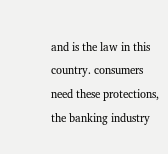and is the law in this country. consumers need these protections, the banking industry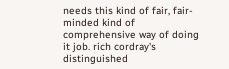needs this kind of fair, fair-minded kind of comprehensive way of doing it job. rich cordray's distinguished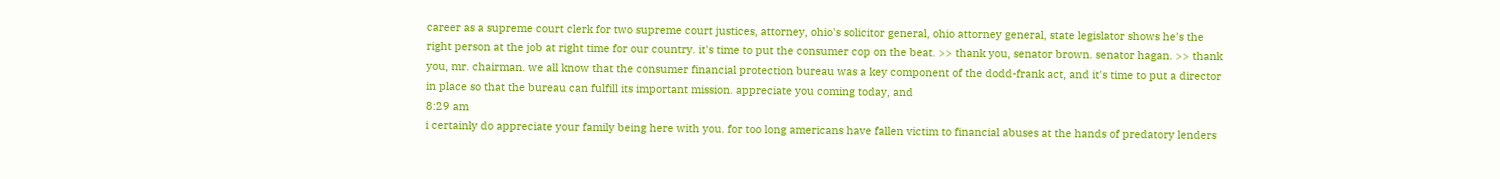career as a supreme court clerk for two supreme court justices, attorney, ohio's solicitor general, ohio attorney general, state legislator shows he's the right person at the job at right time for our country. it's time to put the consumer cop on the beat. >> thank you, senator brown. senator hagan. >> thank you, mr. chairman. we all know that the consumer financial protection bureau was a key component of the dodd-frank act, and it's time to put a director in place so that the bureau can fulfill its important mission. appreciate you coming today, and
8:29 am
i certainly do appreciate your family being here with you. for too long americans have fallen victim to financial abuses at the hands of predatory lenders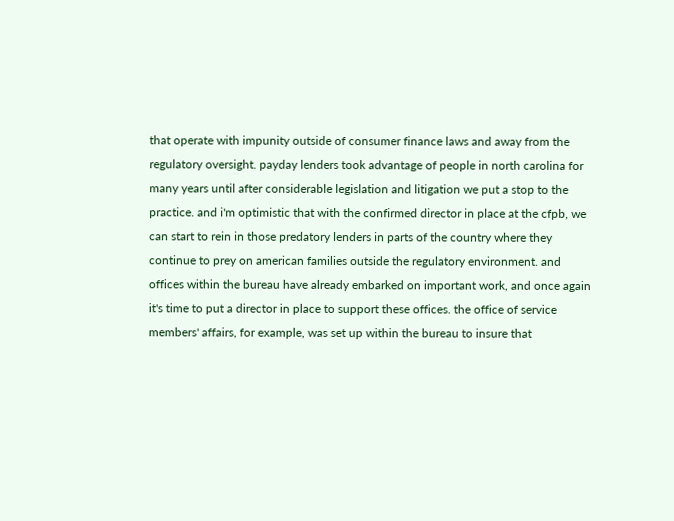that operate with impunity outside of consumer finance laws and away from the regulatory oversight. payday lenders took advantage of people in north carolina for many years until after considerable legislation and litigation we put a stop to the practice. and i'm optimistic that with the confirmed director in place at the cfpb, we can start to rein in those predatory lenders in parts of the country where they continue to prey on american families outside the regulatory environment. and offices within the bureau have already embarked on important work, and once again it's time to put a director in place to support these offices. the office of service members' affairs, for example, was set up within the bureau to insure that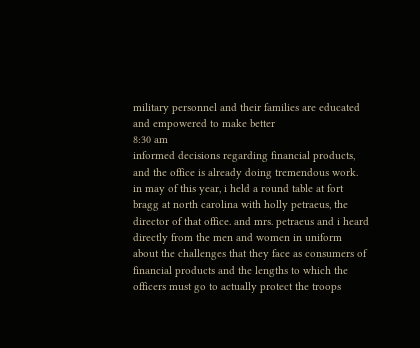military personnel and their families are educated and empowered to make better
8:30 am
informed decisions regarding financial products, and the office is already doing tremendous work. in may of this year, i held a round table at fort bragg at north carolina with holly petraeus, the director of that office. and mrs. petraeus and i heard directly from the men and women in uniform about the challenges that they face as consumers of financial products and the lengths to which the officers must go to actually protect the troops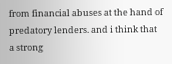from financial abuses at the hand of predatory lenders. and i think that a strong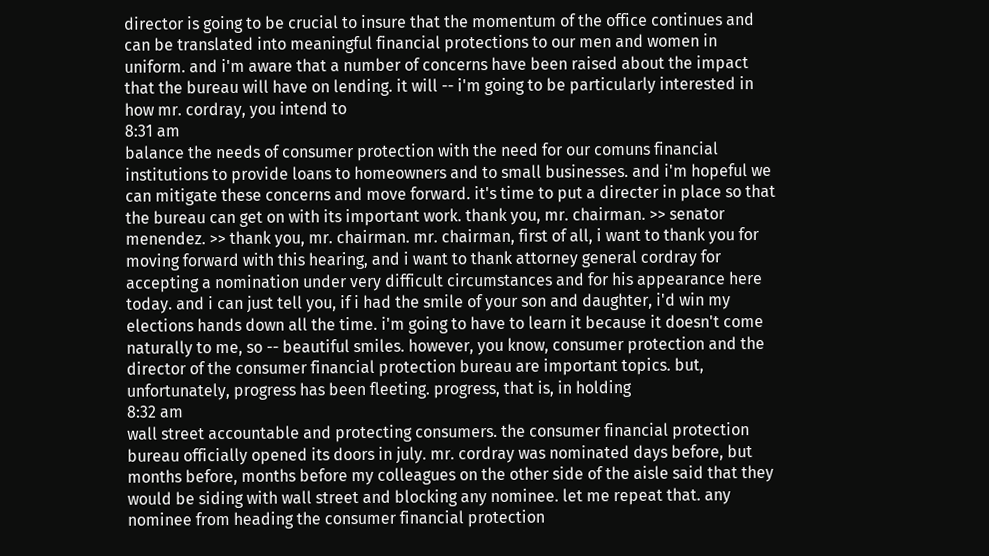director is going to be crucial to insure that the momentum of the office continues and can be translated into meaningful financial protections to our men and women in uniform. and i'm aware that a number of concerns have been raised about the impact that the bureau will have on lending. it will -- i'm going to be particularly interested in how mr. cordray, you intend to
8:31 am
balance the needs of consumer protection with the need for our comuns financial institutions to provide loans to homeowners and to small businesses. and i'm hopeful we can mitigate these concerns and move forward. it's time to put a directer in place so that the bureau can get on with its important work. thank you, mr. chairman. >> senator menendez. >> thank you, mr. chairman. mr. chairman, first of all, i want to thank you for moving forward with this hearing, and i want to thank attorney general cordray for accepting a nomination under very difficult circumstances and for his appearance here today. and i can just tell you, if i had the smile of your son and daughter, i'd win my elections hands down all the time. i'm going to have to learn it because it doesn't come naturally to me, so -- beautiful smiles. however, you know, consumer protection and the director of the consumer financial protection bureau are important topics. but, unfortunately, progress has been fleeting. progress, that is, in holding
8:32 am
wall street accountable and protecting consumers. the consumer financial protection bureau officially opened its doors in july. mr. cordray was nominated days before, but months before, months before my colleagues on the other side of the aisle said that they would be siding with wall street and blocking any nominee. let me repeat that. any nominee from heading the consumer financial protection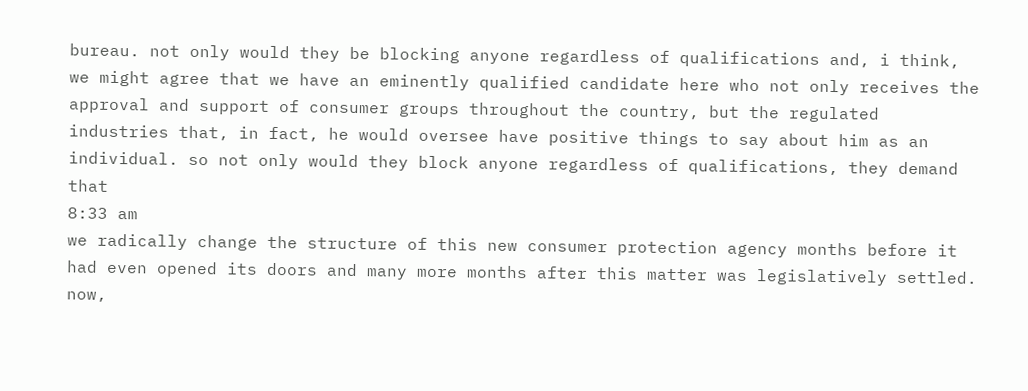bureau. not only would they be blocking anyone regardless of qualifications and, i think, we might agree that we have an eminently qualified candidate here who not only receives the approval and support of consumer groups throughout the country, but the regulated industries that, in fact, he would oversee have positive things to say about him as an individual. so not only would they block anyone regardless of qualifications, they demand that
8:33 am
we radically change the structure of this new consumer protection agency months before it had even opened its doors and many more months after this matter was legislatively settled. now,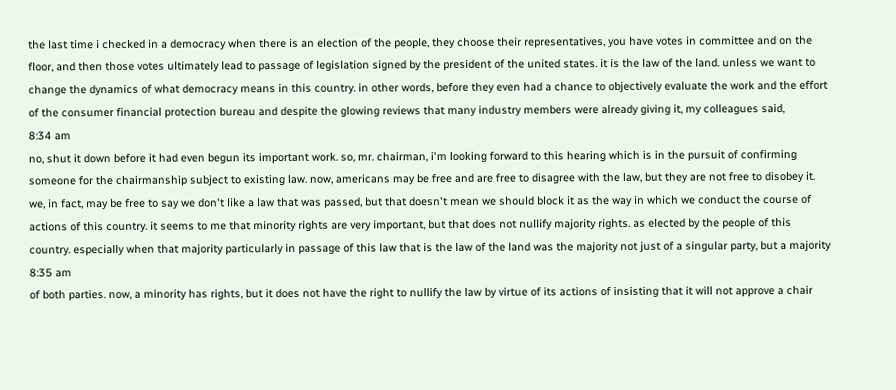the last time i checked in a democracy when there is an election of the people, they choose their representatives, you have votes in committee and on the floor, and then those votes ultimately lead to passage of legislation signed by the president of the united states. it is the law of the land. unless we want to change the dynamics of what democracy means in this country. in other words, before they even had a chance to objectively evaluate the work and the effort of the consumer financial protection bureau and despite the glowing reviews that many industry members were already giving it, my colleagues said,
8:34 am
no, shut it down before it had even begun its important work. so, mr. chairman, i'm looking forward to this hearing which is in the pursuit of confirming someone for the chairmanship subject to existing law. now, americans may be free and are free to disagree with the law, but they are not free to disobey it. we, in fact, may be free to say we don't like a law that was passed, but that doesn't mean we should block it as the way in which we conduct the course of actions of this country. it seems to me that minority rights are very important, but that does not nullify majority rights. as elected by the people of this country. especially when that majority particularly in passage of this law that is the law of the land was the majority not just of a singular party, but a majority
8:35 am
of both parties. now, a minority has rights, but it does not have the right to nullify the law by virtue of its actions of insisting that it will not approve a chair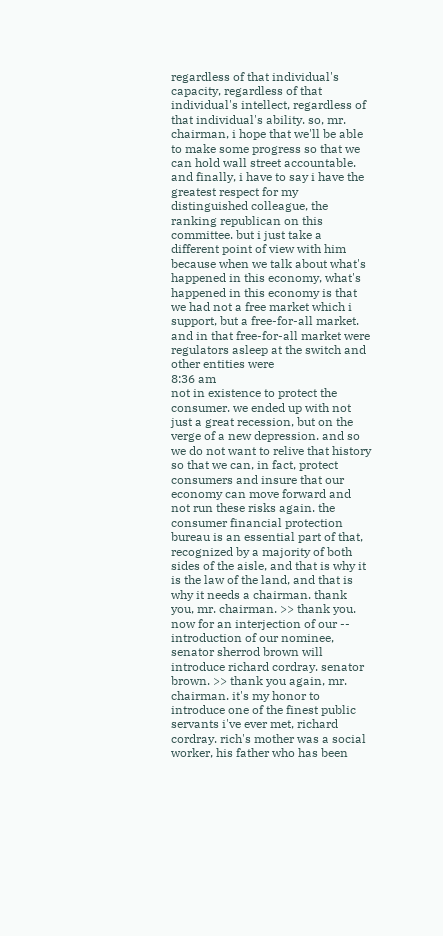regardless of that individual's capacity, regardless of that individual's intellect, regardless of that individual's ability. so, mr. chairman, i hope that we'll be able to make some progress so that we can hold wall street accountable. and finally, i have to say i have the greatest respect for my distinguished colleague, the ranking republican on this committee. but i just take a different point of view with him because when we talk about what's happened in this economy, what's happened in this economy is that we had not a free market which i support, but a free-for-all market. and in that free-for-all market were regulators asleep at the switch and other entities were
8:36 am
not in existence to protect the consumer. we ended up with not just a great recession, but on the verge of a new depression. and so we do not want to relive that history so that we can, in fact, protect consumers and insure that our economy can move forward and not run these risks again. the consumer financial protection bureau is an essential part of that, recognized by a majority of both sides of the aisle, and that is why it is the law of the land, and that is why it needs a chairman. thank you, mr. chairman. >> thank you. now for an interjection of our -- introduction of our nominee, senator sherrod brown will introduce richard cordray. senator brown. >> thank you again, mr. chairman. it's my honor to introduce one of the finest public servants i've ever met, richard cordray. rich's mother was a social worker, his father who has been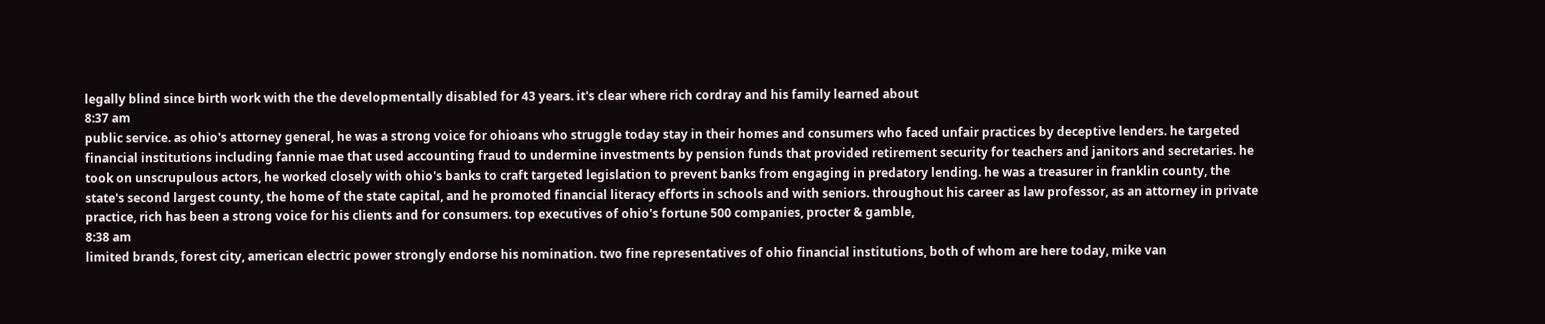legally blind since birth work with the the developmentally disabled for 43 years. it's clear where rich cordray and his family learned about
8:37 am
public service. as ohio's attorney general, he was a strong voice for ohioans who struggle today stay in their homes and consumers who faced unfair practices by deceptive lenders. he targeted financial institutions including fannie mae that used accounting fraud to undermine investments by pension funds that provided retirement security for teachers and janitors and secretaries. he took on unscrupulous actors, he worked closely with ohio's banks to craft targeted legislation to prevent banks from engaging in predatory lending. he was a treasurer in franklin county, the state's second largest county, the home of the state capital, and he promoted financial literacy efforts in schools and with seniors. throughout his career as law professor, as an attorney in private practice, rich has been a strong voice for his clients and for consumers. top executives of ohio's fortune 500 companies, procter & gamble,
8:38 am
limited brands, forest city, american electric power strongly endorse his nomination. two fine representatives of ohio financial institutions, both of whom are here today, mike van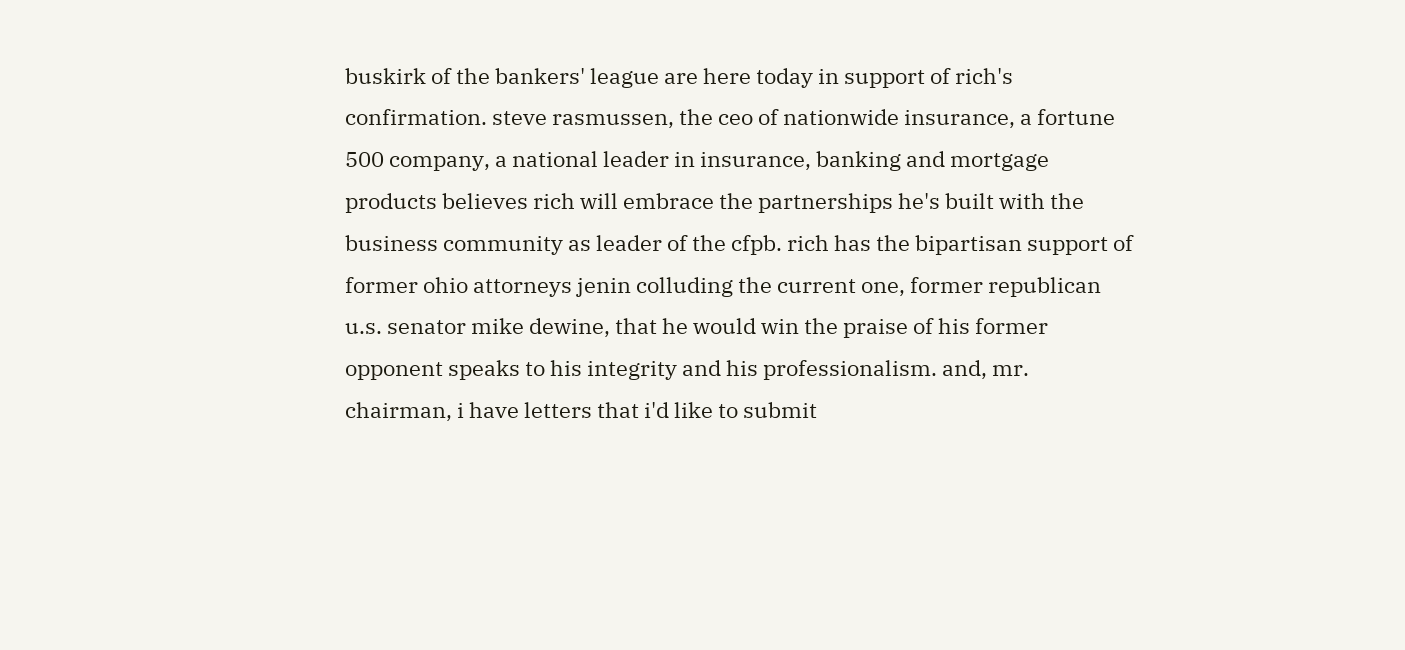buskirk of the bankers' league are here today in support of rich's confirmation. steve rasmussen, the ceo of nationwide insurance, a fortune 500 company, a national leader in insurance, banking and mortgage products believes rich will embrace the partnerships he's built with the business community as leader of the cfpb. rich has the bipartisan support of former ohio attorneys jenin colluding the current one, former republican u.s. senator mike dewine, that he would win the praise of his former opponent speaks to his integrity and his professionalism. and, mr. chairman, i have letters that i'd like to submit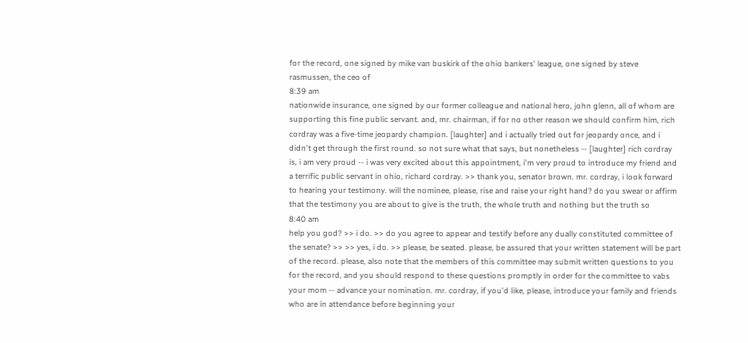for the record, one signed by mike van buskirk of the ohio bankers' league, one signed by steve rasmussen, the ceo of
8:39 am
nationwide insurance, one signed by our former colleague and national hero, john glenn, all of whom are supporting this fine public servant. and, mr. chairman, if for no other reason we should confirm him, rich cordray was a five-time jeopardy champion. [laughter] and i actually tried out for jeopardy once, and i didn't get through the first round. so not sure what that says, but nonetheless -- [laughter] rich cordray is, i am very proud -- i was very excited about this appointment, i'm very proud to introduce my friend and a terrific public servant in ohio, richard cordray. >> thank you, senator brown. mr. cordray, i look forward to hearing your testimony. will the nominee, please, rise and raise your right hand? do you swear or affirm that the testimony you are about to give is the truth, the whole truth and nothing but the truth so
8:40 am
help you god? >> i do. >> do you agree to appear and testify before any dually constituted committee of the senate? >> >> yes, i do. >> please, be seated. please, be assured that your written statement will be part of the record. please, also note that the members of this committee may submit written questions to you for the record, and you should respond to these questions promptly in order for the committee to vabs your mom -- advance your nomination. mr. cordray, if you'd like, please, introduce your family and friends who are in attendance before beginning your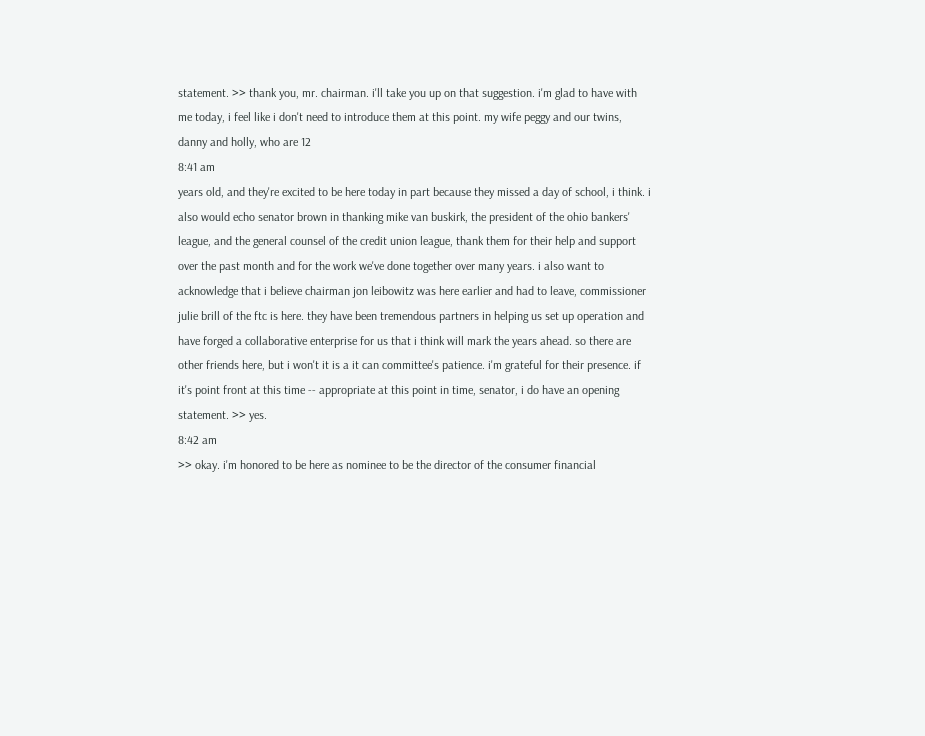statement. >> thank you, mr. chairman. i'll take you up on that suggestion. i'm glad to have with me today, i feel like i don't need to introduce them at this point. my wife peggy and our twins, danny and holly, who are 12
8:41 am
years old, and they're excited to be here today in part because they missed a day of school, i think. i also would echo senator brown in thanking mike van buskirk, the president of the ohio bankers' league, and the general counsel of the credit union league, thank them for their help and support over the past month and for the work we've done together over many years. i also want to acknowledge that i believe chairman jon leibowitz was here earlier and had to leave, commissioner julie brill of the ftc is here. they have been tremendous partners in helping us set up operation and have forged a collaborative enterprise for us that i think will mark the years ahead. so there are other friends here, but i won't it is a it can committee's patience. i'm grateful for their presence. if it's point front at this time -- appropriate at this point in time, senator, i do have an opening statement. >> yes.
8:42 am
>> okay. i'm honored to be here as nominee to be the director of the consumer financial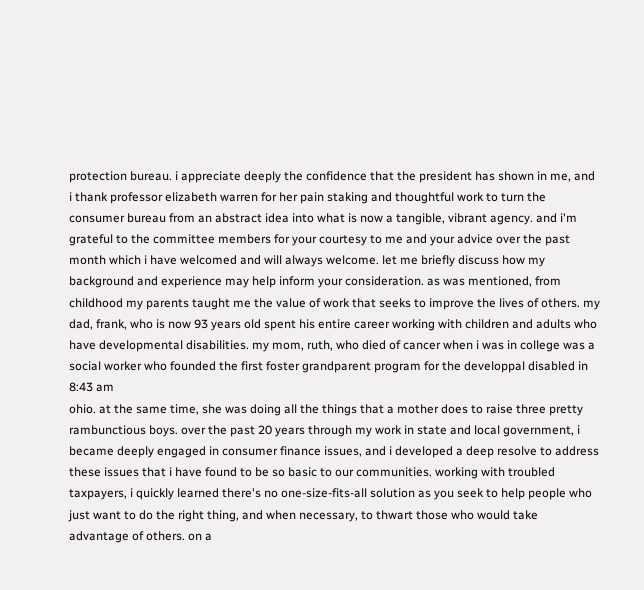protection bureau. i appreciate deeply the confidence that the president has shown in me, and i thank professor elizabeth warren for her pain staking and thoughtful work to turn the consumer bureau from an abstract idea into what is now a tangible, vibrant agency. and i'm grateful to the committee members for your courtesy to me and your advice over the past month which i have welcomed and will always welcome. let me briefly discuss how my background and experience may help inform your consideration. as was mentioned, from childhood my parents taught me the value of work that seeks to improve the lives of others. my dad, frank, who is now 93 years old spent his entire career working with children and adults who have developmental disabilities. my mom, ruth, who died of cancer when i was in college was a social worker who founded the first foster grandparent program for the developpal disabled in
8:43 am
ohio. at the same time, she was doing all the things that a mother does to raise three pretty rambunctious boys. over the past 20 years through my work in state and local government, i became deeply engaged in consumer finance issues, and i developed a deep resolve to address these issues that i have found to be so basic to our communities. working with troubled taxpayers, i quickly learned there's no one-size-fits-all solution as you seek to help people who just want to do the right thing, and when necessary, to thwart those who would take advantage of others. on a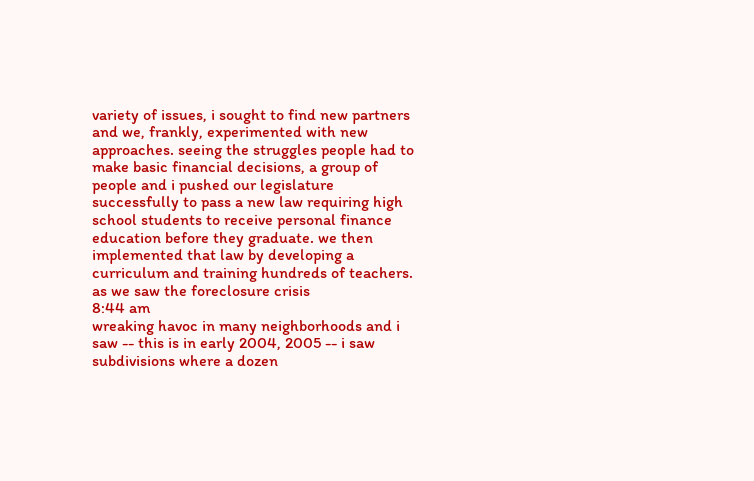variety of issues, i sought to find new partners and we, frankly, experimented with new approaches. seeing the struggles people had to make basic financial decisions, a group of people and i pushed our legislature successfully to pass a new law requiring high school students to receive personal finance education before they graduate. we then implemented that law by developing a curriculum and training hundreds of teachers. as we saw the foreclosure crisis
8:44 am
wreaking havoc in many neighborhoods and i saw -- this is in early 2004, 2005 -- i saw subdivisions where a dozen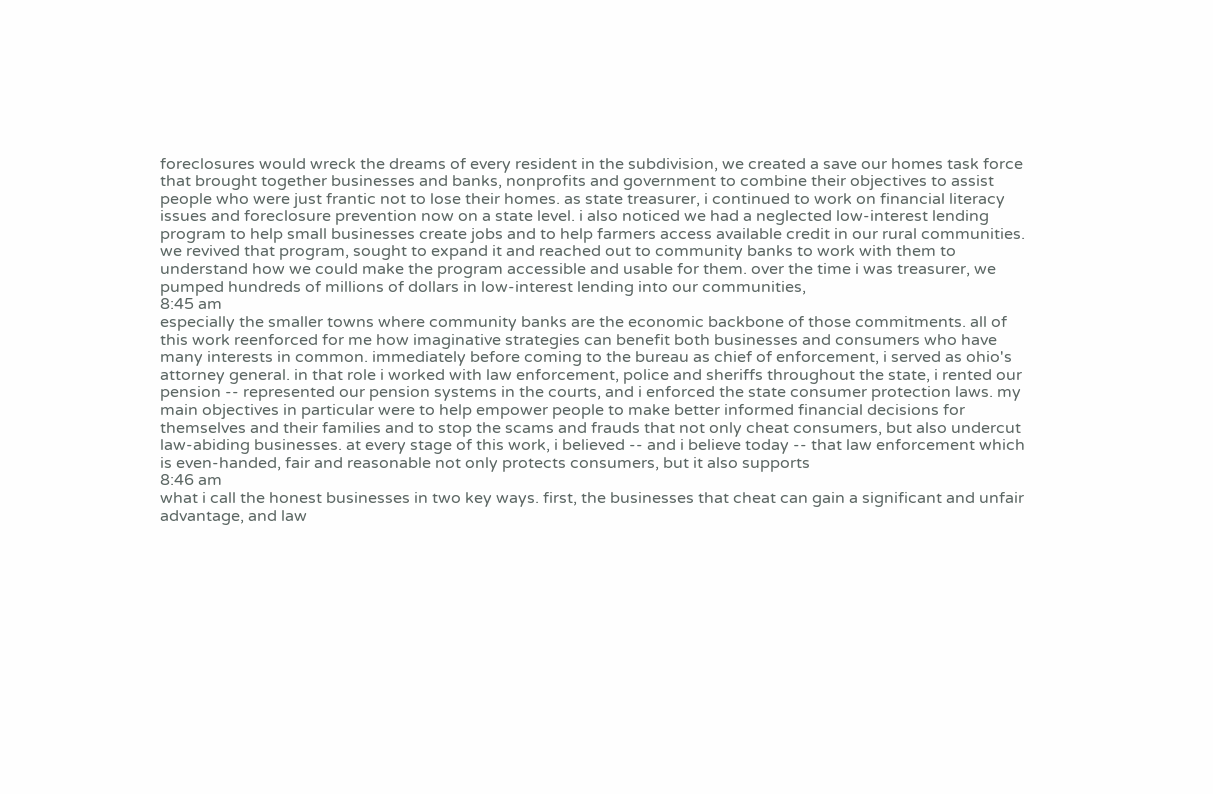foreclosures would wreck the dreams of every resident in the subdivision, we created a save our homes task force that brought together businesses and banks, nonprofits and government to combine their objectives to assist people who were just frantic not to lose their homes. as state treasurer, i continued to work on financial literacy issues and foreclosure prevention now on a state level. i also noticed we had a neglected low-interest lending program to help small businesses create jobs and to help farmers access available credit in our rural communities. we revived that program, sought to expand it and reached out to community banks to work with them to understand how we could make the program accessible and usable for them. over the time i was treasurer, we pumped hundreds of millions of dollars in low-interest lending into our communities,
8:45 am
especially the smaller towns where community banks are the economic backbone of those commitments. all of this work reenforced for me how imaginative strategies can benefit both businesses and consumers who have many interests in common. immediately before coming to the bureau as chief of enforcement, i served as ohio's attorney general. in that role i worked with law enforcement, police and sheriffs throughout the state, i rented our pension -- represented our pension systems in the courts, and i enforced the state consumer protection laws. my main objectives in particular were to help empower people to make better informed financial decisions for themselves and their families and to stop the scams and frauds that not only cheat consumers, but also undercut law-abiding businesses. at every stage of this work, i believed -- and i believe today -- that law enforcement which is even-handed, fair and reasonable not only protects consumers, but it also supports
8:46 am
what i call the honest businesses in two key ways. first, the businesses that cheat can gain a significant and unfair advantage, and law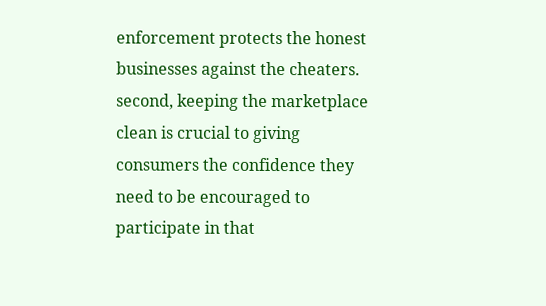enforcement protects the honest businesses against the cheaters. second, keeping the marketplace clean is crucial to giving consumers the confidence they need to be encouraged to participate in that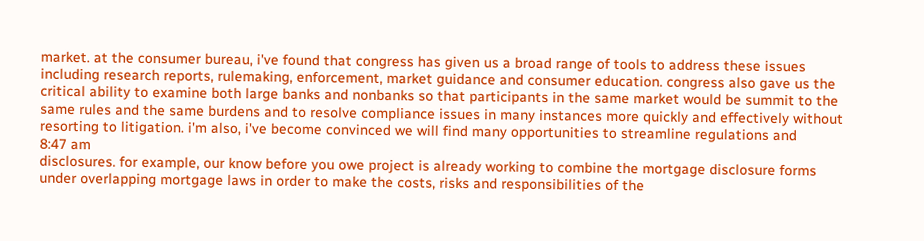market. at the consumer bureau, i've found that congress has given us a broad range of tools to address these issues including research reports, rulemaking, enforcement, market guidance and consumer education. congress also gave us the critical ability to examine both large banks and nonbanks so that participants in the same market would be summit to the same rules and the same burdens and to resolve compliance issues in many instances more quickly and effectively without resorting to litigation. i'm also, i've become convinced we will find many opportunities to streamline regulations and
8:47 am
disclosures. for example, our know before you owe project is already working to combine the mortgage disclosure forms under overlapping mortgage laws in order to make the costs, risks and responsibilities of the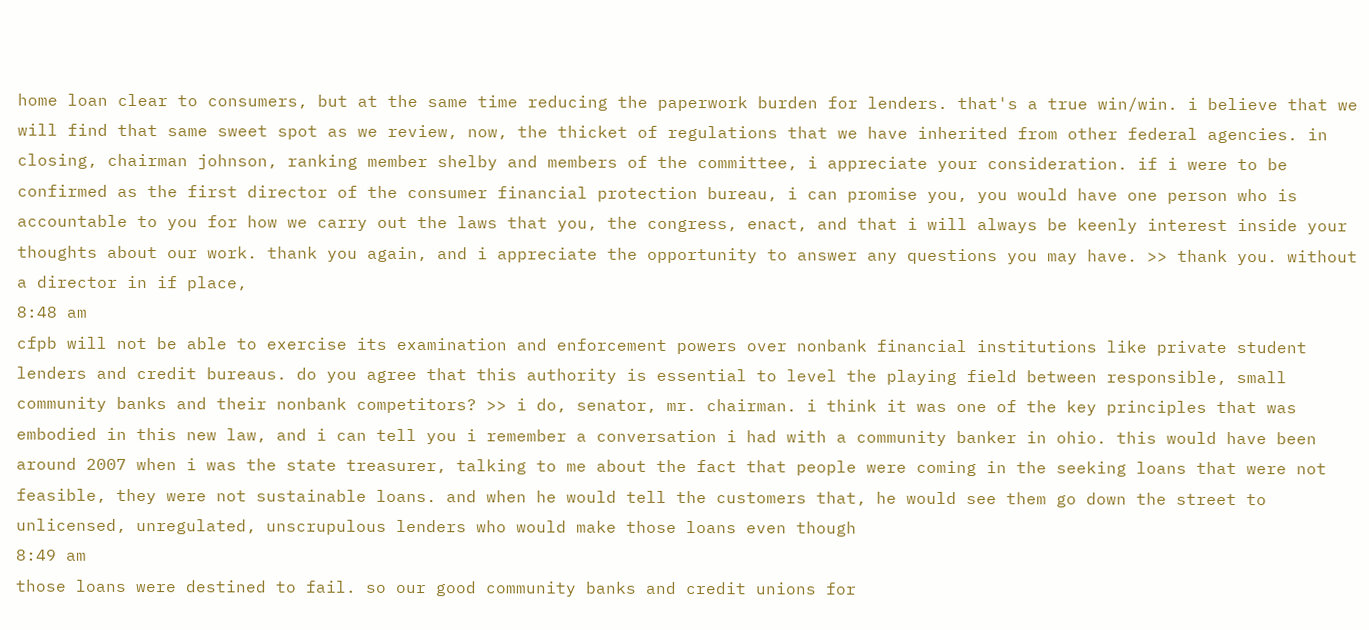home loan clear to consumers, but at the same time reducing the paperwork burden for lenders. that's a true win/win. i believe that we will find that same sweet spot as we review, now, the thicket of regulations that we have inherited from other federal agencies. in closing, chairman johnson, ranking member shelby and members of the committee, i appreciate your consideration. if i were to be confirmed as the first director of the consumer financial protection bureau, i can promise you, you would have one person who is accountable to you for how we carry out the laws that you, the congress, enact, and that i will always be keenly interest inside your thoughts about our work. thank you again, and i appreciate the opportunity to answer any questions you may have. >> thank you. without a director in if place,
8:48 am
cfpb will not be able to exercise its examination and enforcement powers over nonbank financial institutions like private student lenders and credit bureaus. do you agree that this authority is essential to level the playing field between responsible, small community banks and their nonbank competitors? >> i do, senator, mr. chairman. i think it was one of the key principles that was embodied in this new law, and i can tell you i remember a conversation i had with a community banker in ohio. this would have been around 2007 when i was the state treasurer, talking to me about the fact that people were coming in the seeking loans that were not feasible, they were not sustainable loans. and when he would tell the customers that, he would see them go down the street to unlicensed, unregulated, unscrupulous lenders who would make those loans even though
8:49 am
those loans were destined to fail. so our good community banks and credit unions for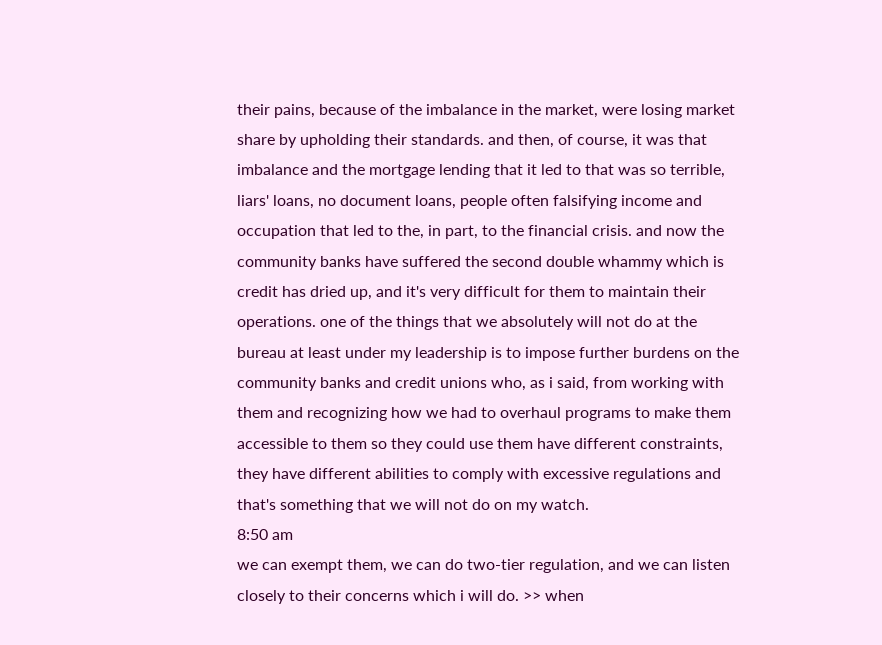their pains, because of the imbalance in the market, were losing market share by upholding their standards. and then, of course, it was that imbalance and the mortgage lending that it led to that was so terrible, liars' loans, no document loans, people often falsifying income and occupation that led to the, in part, to the financial crisis. and now the community banks have suffered the second double whammy which is credit has dried up, and it's very difficult for them to maintain their operations. one of the things that we absolutely will not do at the bureau at least under my leadership is to impose further burdens on the community banks and credit unions who, as i said, from working with them and recognizing how we had to overhaul programs to make them accessible to them so they could use them have different constraints, they have different abilities to comply with excessive regulations and that's something that we will not do on my watch.
8:50 am
we can exempt them, we can do two-tier regulation, and we can listen closely to their concerns which i will do. >> when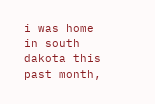i was home in south dakota this past month,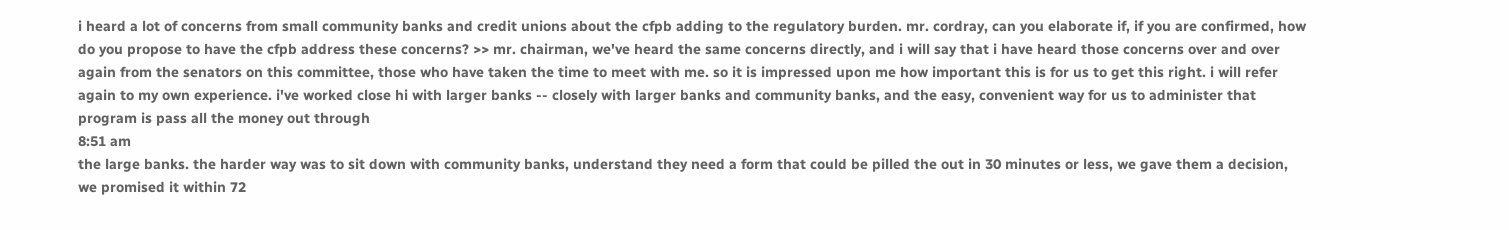i heard a lot of concerns from small community banks and credit unions about the cfpb adding to the regulatory burden. mr. cordray, can you elaborate if, if you are confirmed, how do you propose to have the cfpb address these concerns? >> mr. chairman, we've heard the same concerns directly, and i will say that i have heard those concerns over and over again from the senators on this committee, those who have taken the time to meet with me. so it is impressed upon me how important this is for us to get this right. i will refer again to my own experience. i've worked close hi with larger banks -- closely with larger banks and community banks, and the easy, convenient way for us to administer that program is pass all the money out through
8:51 am
the large banks. the harder way was to sit down with community banks, understand they need a form that could be pilled the out in 30 minutes or less, we gave them a decision, we promised it within 72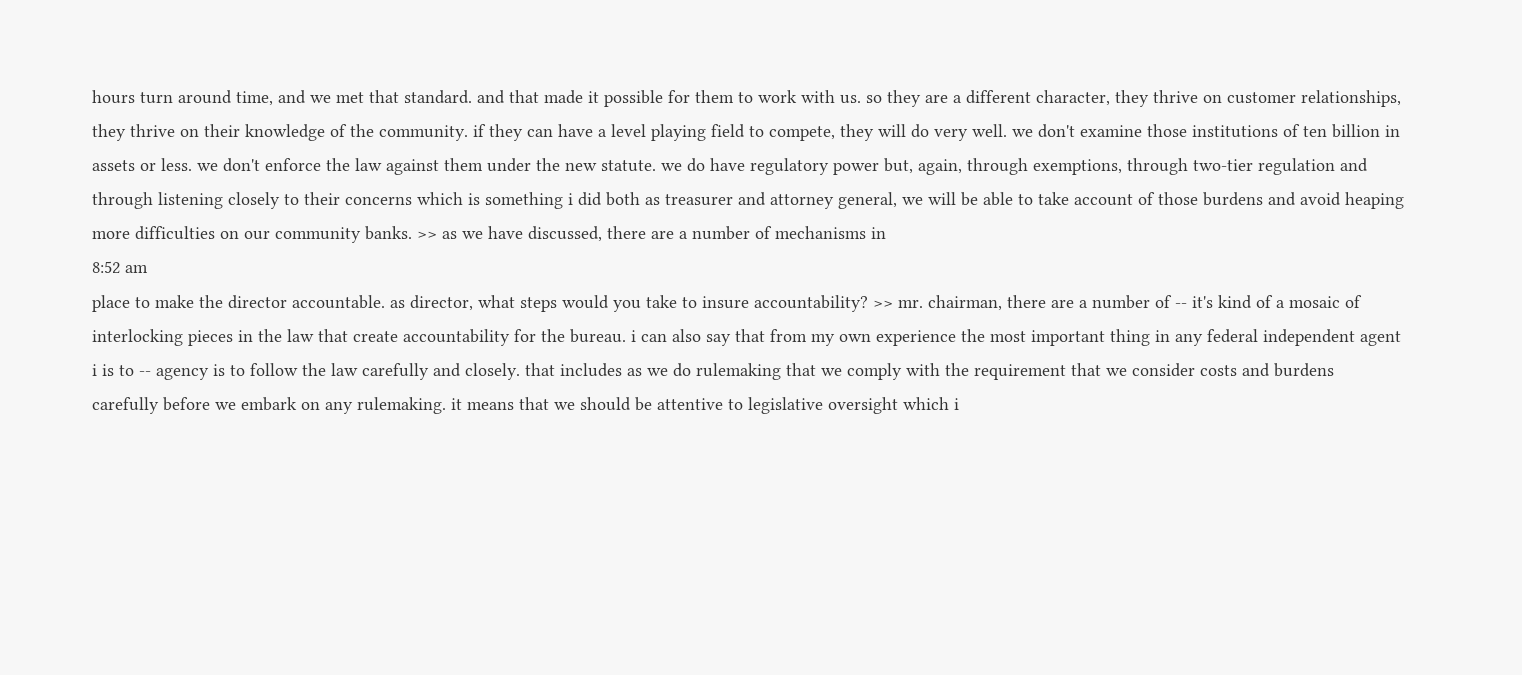hours turn around time, and we met that standard. and that made it possible for them to work with us. so they are a different character, they thrive on customer relationships, they thrive on their knowledge of the community. if they can have a level playing field to compete, they will do very well. we don't examine those institutions of ten billion in assets or less. we don't enforce the law against them under the new statute. we do have regulatory power but, again, through exemptions, through two-tier regulation and through listening closely to their concerns which is something i did both as treasurer and attorney general, we will be able to take account of those burdens and avoid heaping more difficulties on our community banks. >> as we have discussed, there are a number of mechanisms in
8:52 am
place to make the director accountable. as director, what steps would you take to insure accountability? >> mr. chairman, there are a number of -- it's kind of a mosaic of interlocking pieces in the law that create accountability for the bureau. i can also say that from my own experience the most important thing in any federal independent agent i is to -- agency is to follow the law carefully and closely. that includes as we do rulemaking that we comply with the requirement that we consider costs and burdens carefully before we embark on any rulemaking. it means that we should be attentive to legislative oversight which i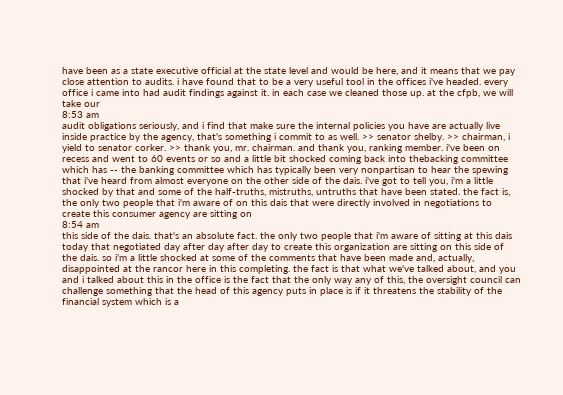have been as a state executive official at the state level and would be here, and it means that we pay close attention to audits. i have found that to be a very useful tool in the offices i've headed. every office i came into had audit findings against it. in each case we cleaned those up. at the cfpb, we will take our
8:53 am
audit obligations seriously, and i find that make sure the internal policies you have are actually live inside practice by the agency, that's something i commit to as well. >> senator shelby. >> chairman, i yield to senator corker. >> thank you, mr. chairman. and thank you, ranking member. i've been on recess and went to 60 events or so and a little bit shocked coming back into thebacking committee which has -- the banking committee which has typically been very nonpartisan to hear the spewing that i've heard from almost everyone on the other side of the dais. i've got to tell you, i'm a little shocked by that and some of the half-truths, mistruths, untruths that have been stated. the fact is, the only two people that i'm aware of on this dais that were directly involved in negotiations to create this consumer agency are sitting on
8:54 am
this side of the dais. that's an absolute fact. the only two people that i'm aware of sitting at this dais today that negotiated day after day after day to create this organization are sitting on this side of the dais. so i'm a little shocked at some of the comments that have been made and, actually, disappointed at the rancor here in this completing. the fact is that what we've talked about, and you and i talked about this in the office is the fact that the only way any of this, the oversight council can challenge something that the head of this agency puts in place is if it threatens the stability of the financial system which is a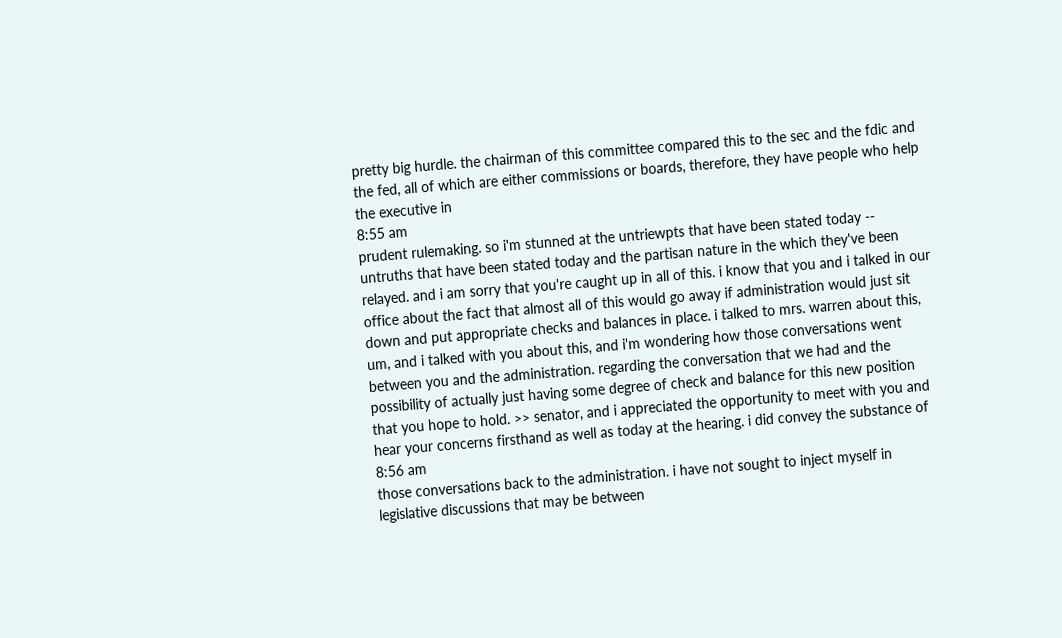pretty big hurdle. the chairman of this committee compared this to the sec and the fdic and the fed, all of which are either commissions or boards, therefore, they have people who help the executive in
8:55 am
prudent rulemaking. so i'm stunned at the untriewpts that have been stated today -- untruths that have been stated today and the partisan nature in the which they've been relayed. and i am sorry that you're caught up in all of this. i know that you and i talked in our office about the fact that almost all of this would go away if administration would just sit down and put appropriate checks and balances in place. i talked to mrs. warren about this, um, and i talked with you about this, and i'm wondering how those conversations went between you and the administration. regarding the conversation that we had and the possibility of actually just having some degree of check and balance for this new position that you hope to hold. >> senator, and i appreciated the opportunity to meet with you and hear your concerns firsthand as well as today at the hearing. i did convey the substance of
8:56 am
those conversations back to the administration. i have not sought to inject myself in legislative discussions that may be between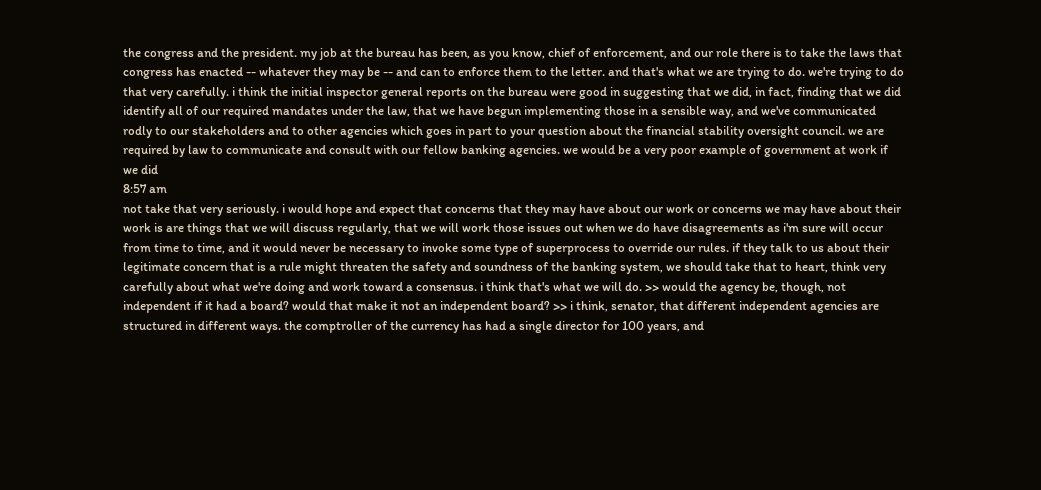the congress and the president. my job at the bureau has been, as you know, chief of enforcement, and our role there is to take the laws that congress has enacted -- whatever they may be -- and can to enforce them to the letter. and that's what we are trying to do. we're trying to do that very carefully. i think the initial inspector general reports on the bureau were good in suggesting that we did, in fact, finding that we did identify all of our required mandates under the law, that we have begun implementing those in a sensible way, and we've communicated rodly to our stakeholders and to other agencies which goes in part to your question about the financial stability oversight council. we are required by law to communicate and consult with our fellow banking agencies. we would be a very poor example of government at work if we did
8:57 am
not take that very seriously. i would hope and expect that concerns that they may have about our work or concerns we may have about their work is are things that we will discuss regularly, that we will work those issues out when we do have disagreements as i'm sure will occur from time to time, and it would never be necessary to invoke some type of superprocess to override our rules. if they talk to us about their legitimate concern that is a rule might threaten the safety and soundness of the banking system, we should take that to heart, think very carefully about what we're doing and work toward a consensus. i think that's what we will do. >> would the agency be, though, not independent if it had a board? would that make it not an independent board? >> i think, senator, that different independent agencies are structured in different ways. the comptroller of the currency has had a single director for 100 years, and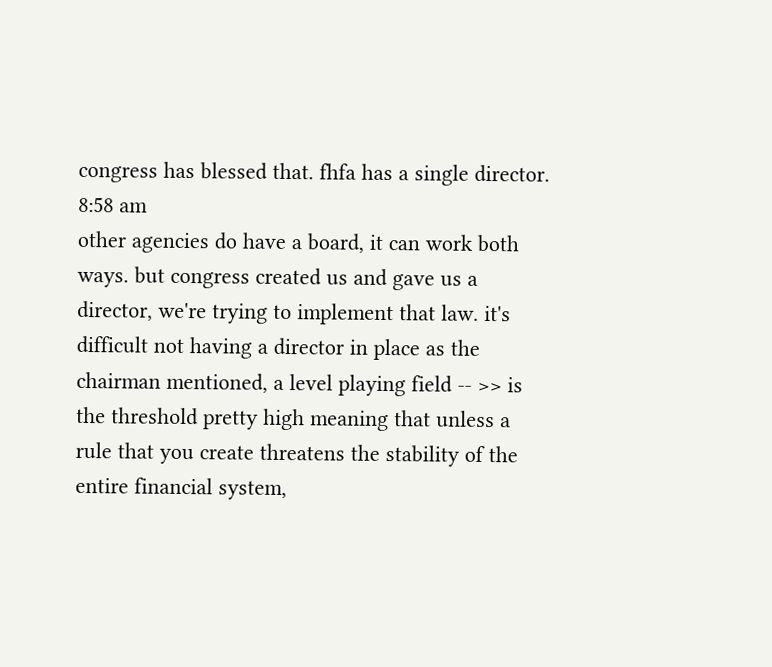congress has blessed that. fhfa has a single director.
8:58 am
other agencies do have a board, it can work both ways. but congress created us and gave us a director, we're trying to implement that law. it's difficult not having a director in place as the chairman mentioned, a level playing field -- >> is the threshold pretty high meaning that unless a rule that you create threatens the stability of the entire financial system,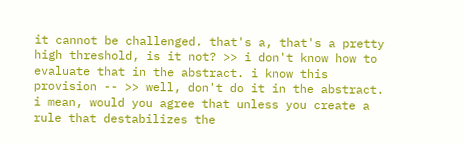it cannot be challenged. that's a, that's a pretty high threshold, is it not? >> i don't know how to evaluate that in the abstract. i know this provision -- >> well, don't do it in the abstract. i mean, would you agree that unless you create a rule that destabilizes the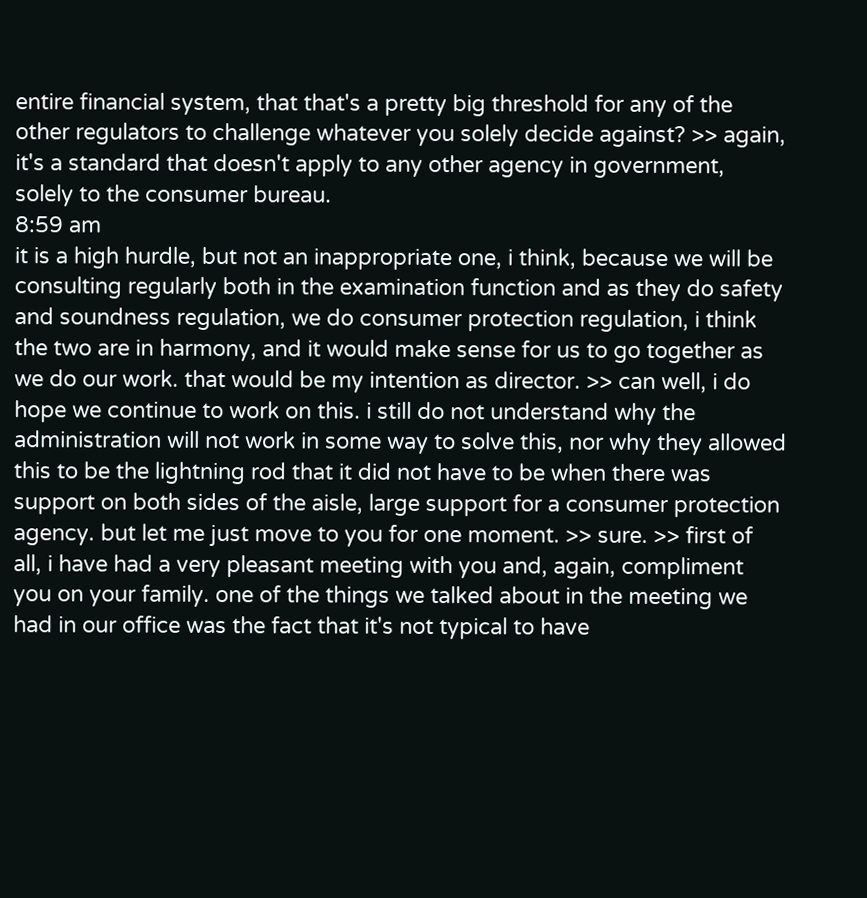entire financial system, that that's a pretty big threshold for any of the other regulators to challenge whatever you solely decide against? >> again, it's a standard that doesn't apply to any other agency in government, solely to the consumer bureau.
8:59 am
it is a high hurdle, but not an inappropriate one, i think, because we will be consulting regularly both in the examination function and as they do safety and soundness regulation, we do consumer protection regulation, i think the two are in harmony, and it would make sense for us to go together as we do our work. that would be my intention as director. >> can well, i do hope we continue to work on this. i still do not understand why the administration will not work in some way to solve this, nor why they allowed this to be the lightning rod that it did not have to be when there was support on both sides of the aisle, large support for a consumer protection agency. but let me just move to you for one moment. >> sure. >> first of all, i have had a very pleasant meeting with you and, again, compliment you on your family. one of the things we talked about in the meeting we had in our office was the fact that it's not typical to have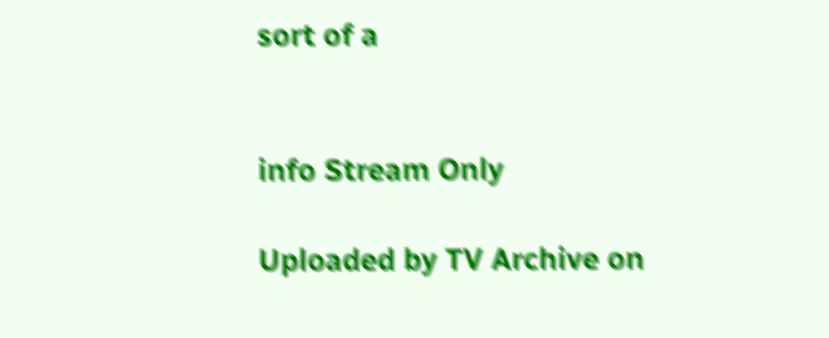sort of a


info Stream Only

Uploaded by TV Archive on